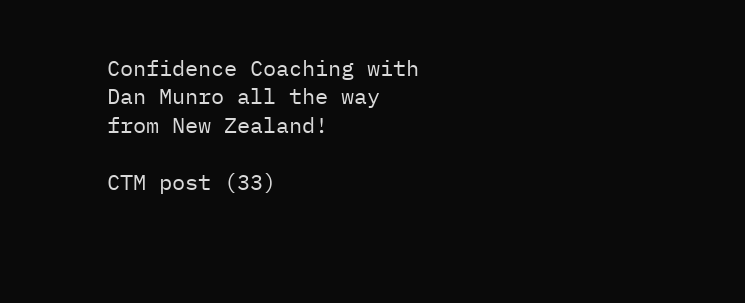Confidence Coaching with Dan Munro all the way from New Zealand!

CTM post (33)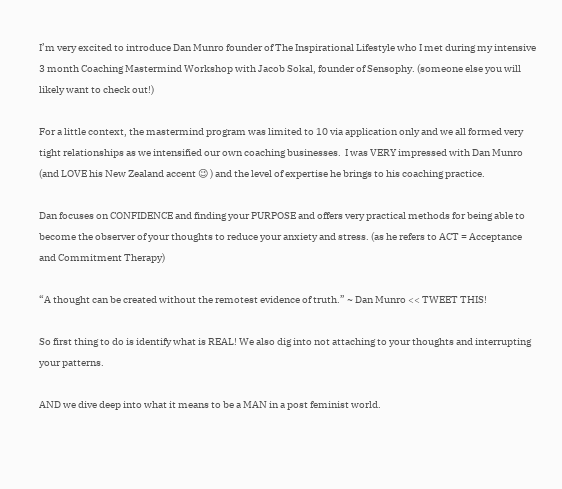I’m very excited to introduce Dan Munro founder of The Inspirational Lifestyle who I met during my intensive 3 month Coaching Mastermind Workshop with Jacob Sokal, founder of Sensophy. (someone else you will likely want to check out!)

For a little context, the mastermind program was limited to 10 via application only and we all formed very tight relationships as we intensified our own coaching businesses.  I was VERY impressed with Dan Munro (and LOVE his New Zealand accent 😉 ) and the level of expertise he brings to his coaching practice.

Dan focuses on CONFIDENCE and finding your PURPOSE and offers very practical methods for being able to become the observer of your thoughts to reduce your anxiety and stress. (as he refers to ACT = Acceptance and Commitment Therapy)

“A thought can be created without the remotest evidence of truth.” ~ Dan Munro << TWEET THIS!

So first thing to do is identify what is REAL! We also dig into not attaching to your thoughts and interrupting your patterns.

AND we dive deep into what it means to be a MAN in a post feminist world.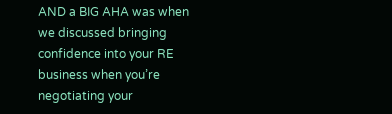AND a BIG AHA was when we discussed bringing confidence into your RE business when you’re negotiating your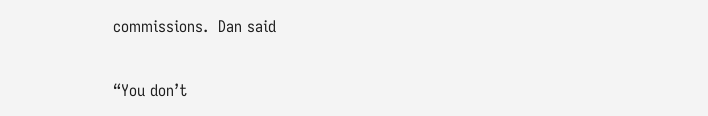commissions.  Dan said

“You don’t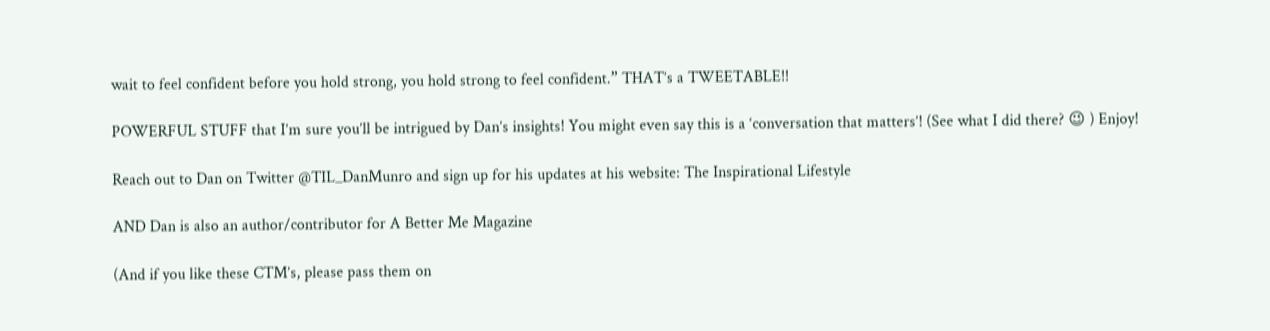wait to feel confident before you hold strong, you hold strong to feel confident.” THAT’s a TWEETABLE!!

POWERFUL STUFF that I’m sure you’ll be intrigued by Dan’s insights! You might even say this is a ‘conversation that matters’! (See what I did there? 😉 ) Enjoy!

Reach out to Dan on Twitter @TIL_DanMunro and sign up for his updates at his website: The Inspirational Lifestyle

AND Dan is also an author/contributor for A Better Me Magazine

(And if you like these CTM’s, please pass them on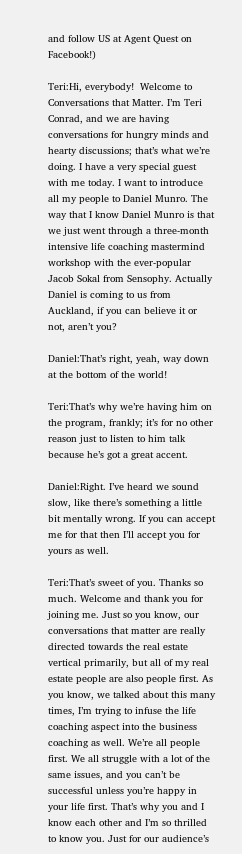and follow US at Agent Quest on Facebook!)

Teri:Hi, everybody!  Welcome to Conversations that Matter. I’m Teri Conrad, and we are having conversations for hungry minds and hearty discussions; that’s what we’re doing. I have a very special guest with me today. I want to introduce all my people to Daniel Munro. The way that I know Daniel Munro is that we just went through a three-month intensive life coaching mastermind workshop with the ever-popular Jacob Sokal from Sensophy. Actually Daniel is coming to us from Auckland, if you can believe it or not, aren’t you?

Daniel:That’s right, yeah, way down at the bottom of the world!

Teri:That’s why we’re having him on the program, frankly; it’s for no other reason just to listen to him talk because he’s got a great accent.

Daniel:Right. I’ve heard we sound slow, like there’s something a little bit mentally wrong. If you can accept me for that then I’ll accept you for yours as well.

Teri:That’s sweet of you. Thanks so much. Welcome and thank you for joining me. Just so you know, our conversations that matter are really directed towards the real estate vertical primarily, but all of my real estate people are also people first. As you know, we talked about this many times, I’m trying to infuse the life coaching aspect into the business coaching as well. We’re all people first. We all struggle with a lot of the same issues, and you can’t be successful unless you’re happy in your life first. That’s why you and I know each other and I’m so thrilled to know you. Just for our audience’s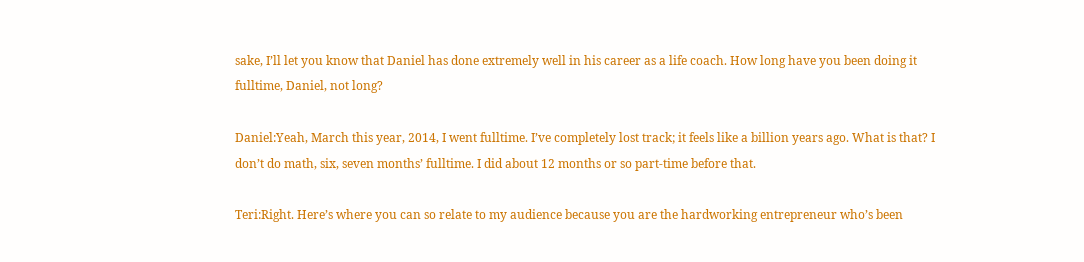sake, I’ll let you know that Daniel has done extremely well in his career as a life coach. How long have you been doing it fulltime, Daniel, not long?

Daniel:Yeah, March this year, 2014, I went fulltime. I’ve completely lost track; it feels like a billion years ago. What is that? I don’t do math, six, seven months’ fulltime. I did about 12 months or so part-time before that.

Teri:Right. Here’s where you can so relate to my audience because you are the hardworking entrepreneur who’s been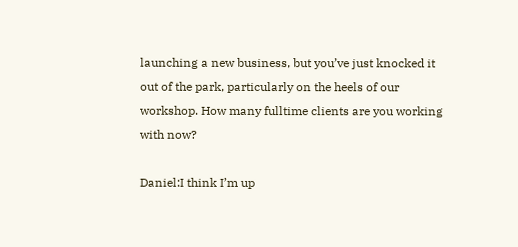launching a new business, but you’ve just knocked it out of the park, particularly on the heels of our workshop. How many fulltime clients are you working with now?

Daniel:I think I’m up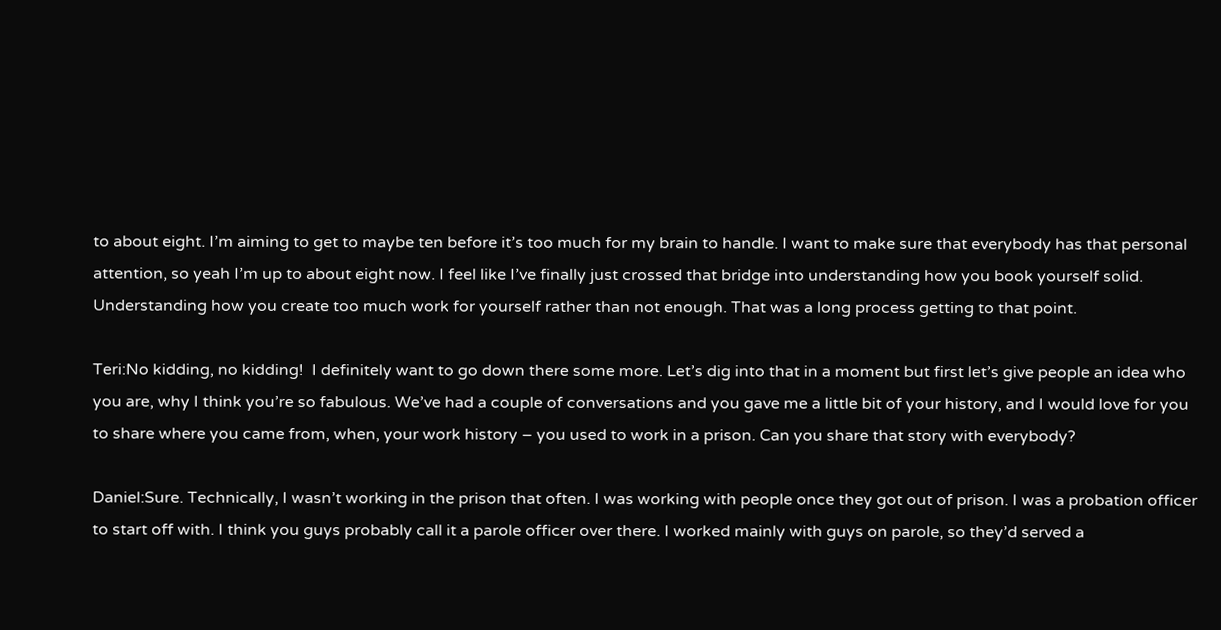to about eight. I’m aiming to get to maybe ten before it’s too much for my brain to handle. I want to make sure that everybody has that personal attention, so yeah I’m up to about eight now. I feel like I’ve finally just crossed that bridge into understanding how you book yourself solid. Understanding how you create too much work for yourself rather than not enough. That was a long process getting to that point.

Teri:No kidding, no kidding!  I definitely want to go down there some more. Let’s dig into that in a moment but first let’s give people an idea who you are, why I think you’re so fabulous. We’ve had a couple of conversations and you gave me a little bit of your history, and I would love for you to share where you came from, when, your work history – you used to work in a prison. Can you share that story with everybody?

Daniel:Sure. Technically, I wasn’t working in the prison that often. I was working with people once they got out of prison. I was a probation officer to start off with. I think you guys probably call it a parole officer over there. I worked mainly with guys on parole, so they’d served a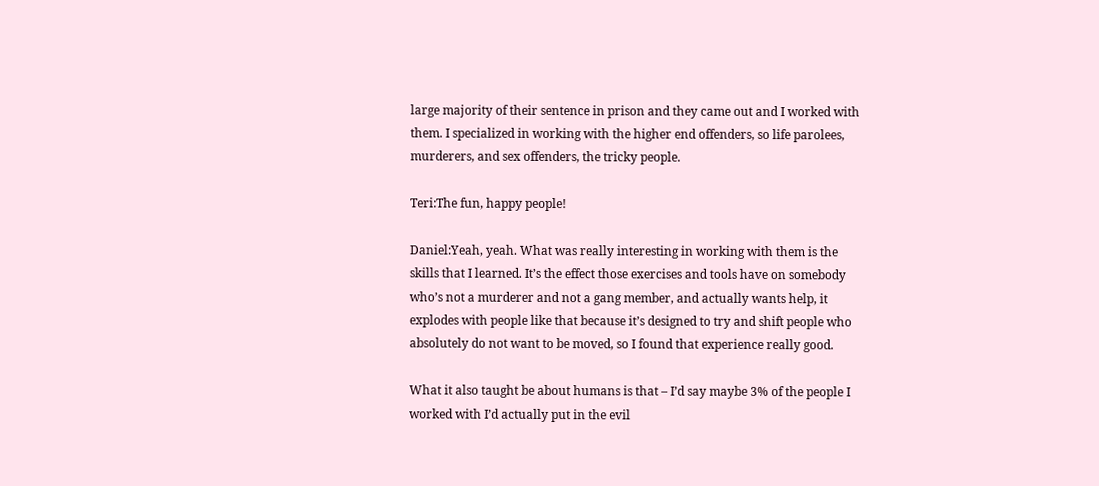large majority of their sentence in prison and they came out and I worked with them. I specialized in working with the higher end offenders, so life parolees, murderers, and sex offenders, the tricky people.

Teri:The fun, happy people!

Daniel:Yeah, yeah. What was really interesting in working with them is the skills that I learned. It’s the effect those exercises and tools have on somebody who’s not a murderer and not a gang member, and actually wants help, it explodes with people like that because it’s designed to try and shift people who absolutely do not want to be moved, so I found that experience really good.

What it also taught be about humans is that – I’d say maybe 3% of the people I worked with I’d actually put in the evil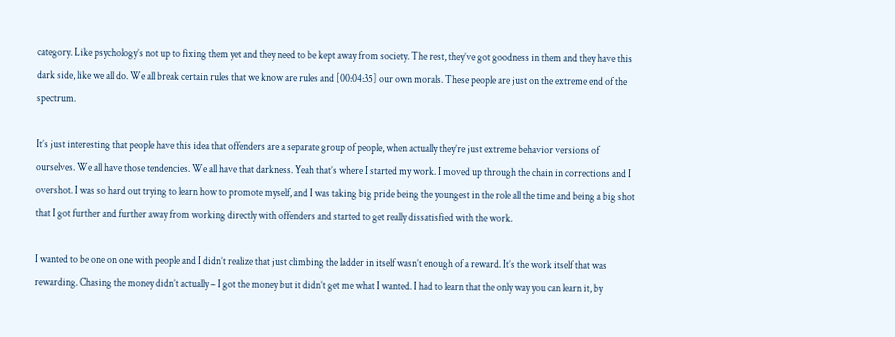category. Like psychology’s not up to fixing them yet and they need to be kept away from society. The rest, they’ve got goodness in them and they have this dark side, like we all do. We all break certain rules that we know are rules and [00:04:35] our own morals. These people are just on the extreme end of the spectrum.

It’s just interesting that people have this idea that offenders are a separate group of people, when actually they’re just extreme behavior versions of ourselves. We all have those tendencies. We all have that darkness. Yeah that’s where I started my work. I moved up through the chain in corrections and I overshot. I was so hard out trying to learn how to promote myself, and I was taking big pride being the youngest in the role all the time and being a big shot that I got further and further away from working directly with offenders and started to get really dissatisfied with the work.

I wanted to be one on one with people and I didn’t realize that just climbing the ladder in itself wasn’t enough of a reward. It’s the work itself that was rewarding. Chasing the money didn’t actually – I got the money but it didn’t get me what I wanted. I had to learn that the only way you can learn it, by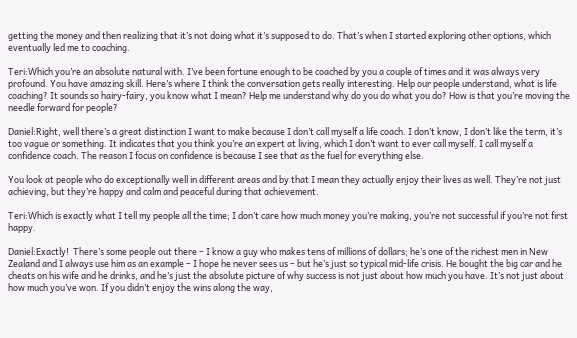getting the money and then realizing that it’s not doing what it’s supposed to do. That’s when I started exploring other options, which eventually led me to coaching.

Teri:Which you’re an absolute natural with. I’ve been fortune enough to be coached by you a couple of times and it was always very profound. You have amazing skill. Here’s where I think the conversation gets really interesting. Help our people understand, what is life coaching? It sounds so hairy-fairy, you know what I mean? Help me understand why do you do what you do? How is that you’re moving the needle forward for people?

Daniel:Right, well there’s a great distinction I want to make because I don’t call myself a life coach. I don’t know, I don’t like the term, it’s too vague or something. It indicates that you think you’re an expert at living, which I don’t want to ever call myself. I call myself a confidence coach. The reason I focus on confidence is because I see that as the fuel for everything else.

You look at people who do exceptionally well in different areas and by that I mean they actually enjoy their lives as well. They’re not just achieving, but they’re happy and calm and peaceful during that achievement.

Teri:Which is exactly what I tell my people all the time; I don’t care how much money you’re making, you’re not successful if you’re not first happy.

Daniel:Exactly!  There’s some people out there – I know a guy who makes tens of millions of dollars; he’s one of the richest men in New Zealand and I always use him as an example – I hope he never sees us – but he’s just so typical mid-life crisis. He bought the big car and he cheats on his wife and he drinks, and he’s just the absolute picture of why success is not just about how much you have. It’s not just about how much you’ve won. If you didn’t enjoy the wins along the way,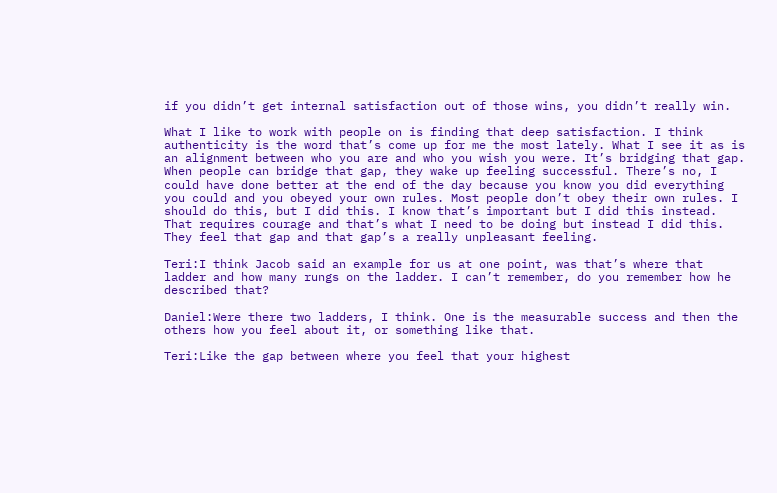if you didn’t get internal satisfaction out of those wins, you didn’t really win.

What I like to work with people on is finding that deep satisfaction. I think authenticity is the word that’s come up for me the most lately. What I see it as is an alignment between who you are and who you wish you were. It’s bridging that gap. When people can bridge that gap, they wake up feeling successful. There’s no, I could have done better at the end of the day because you know you did everything you could and you obeyed your own rules. Most people don’t obey their own rules. I should do this, but I did this. I know that’s important but I did this instead. That requires courage and that’s what I need to be doing but instead I did this. They feel that gap and that gap’s a really unpleasant feeling.

Teri:I think Jacob said an example for us at one point, was that’s where that ladder and how many rungs on the ladder. I can’t remember, do you remember how he described that?

Daniel:Were there two ladders, I think. One is the measurable success and then the others how you feel about it, or something like that.

Teri:Like the gap between where you feel that your highest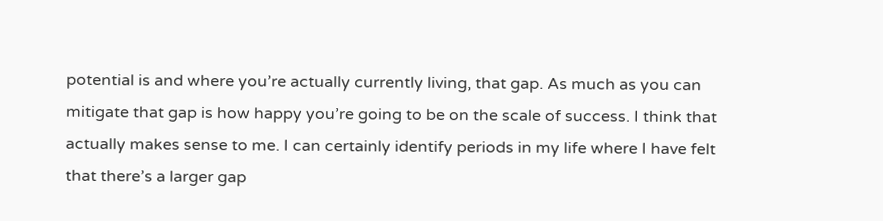potential is and where you’re actually currently living, that gap. As much as you can mitigate that gap is how happy you’re going to be on the scale of success. I think that actually makes sense to me. I can certainly identify periods in my life where I have felt that there’s a larger gap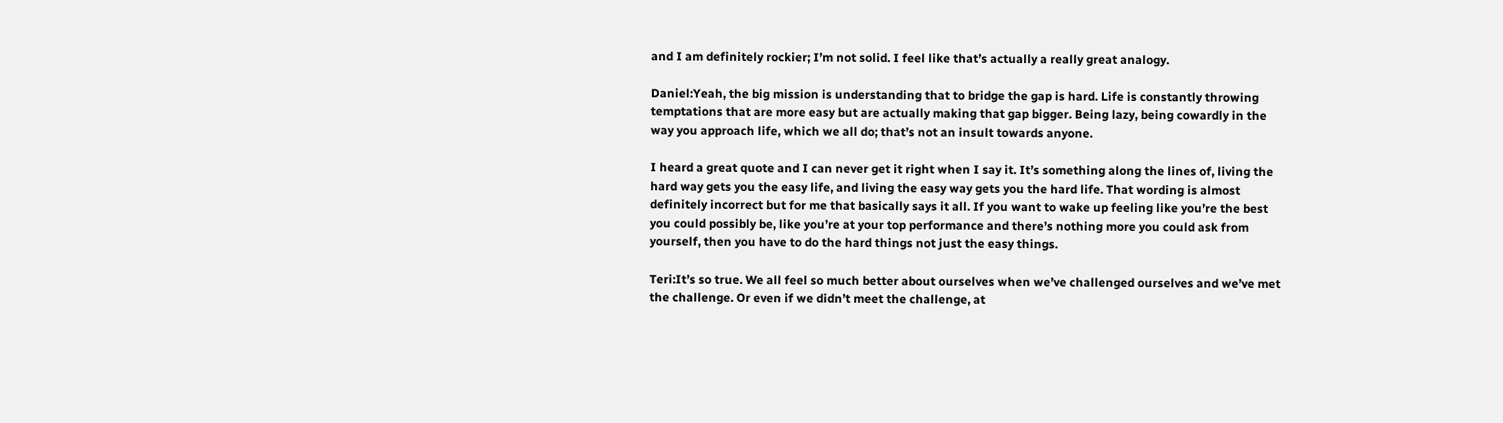and I am definitely rockier; I’m not solid. I feel like that’s actually a really great analogy.

Daniel:Yeah, the big mission is understanding that to bridge the gap is hard. Life is constantly throwing temptations that are more easy but are actually making that gap bigger. Being lazy, being cowardly in the way you approach life, which we all do; that’s not an insult towards anyone.

I heard a great quote and I can never get it right when I say it. It’s something along the lines of, living the hard way gets you the easy life, and living the easy way gets you the hard life. That wording is almost definitely incorrect but for me that basically says it all. If you want to wake up feeling like you’re the best you could possibly be, like you’re at your top performance and there’s nothing more you could ask from yourself, then you have to do the hard things not just the easy things.

Teri:It’s so true. We all feel so much better about ourselves when we’ve challenged ourselves and we’ve met the challenge. Or even if we didn’t meet the challenge, at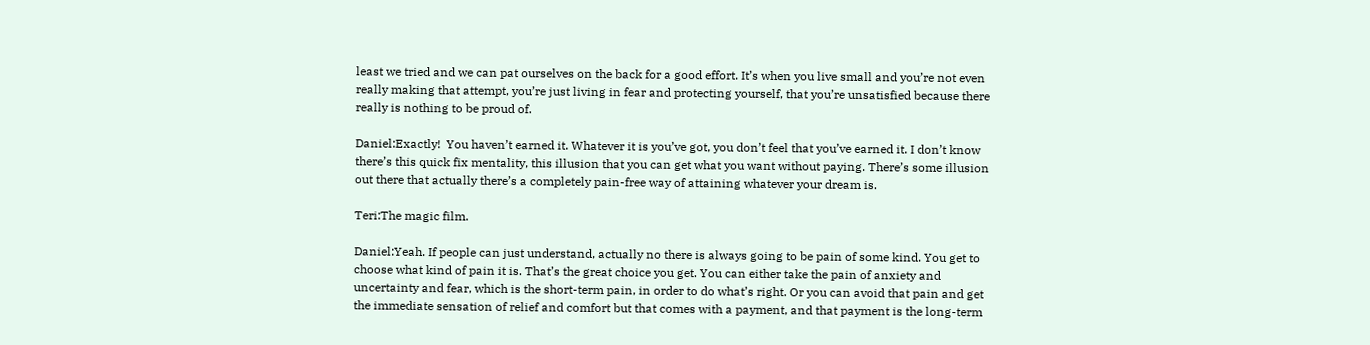least we tried and we can pat ourselves on the back for a good effort. It’s when you live small and you’re not even really making that attempt, you’re just living in fear and protecting yourself, that you’re unsatisfied because there really is nothing to be proud of.

Daniel:Exactly!  You haven’t earned it. Whatever it is you’ve got, you don’t feel that you’ve earned it. I don’t know there’s this quick fix mentality, this illusion that you can get what you want without paying. There’s some illusion out there that actually there’s a completely pain-free way of attaining whatever your dream is.

Teri:The magic film.

Daniel:Yeah. If people can just understand, actually no there is always going to be pain of some kind. You get to choose what kind of pain it is. That’s the great choice you get. You can either take the pain of anxiety and uncertainty and fear, which is the short-term pain, in order to do what’s right. Or you can avoid that pain and get the immediate sensation of relief and comfort but that comes with a payment, and that payment is the long-term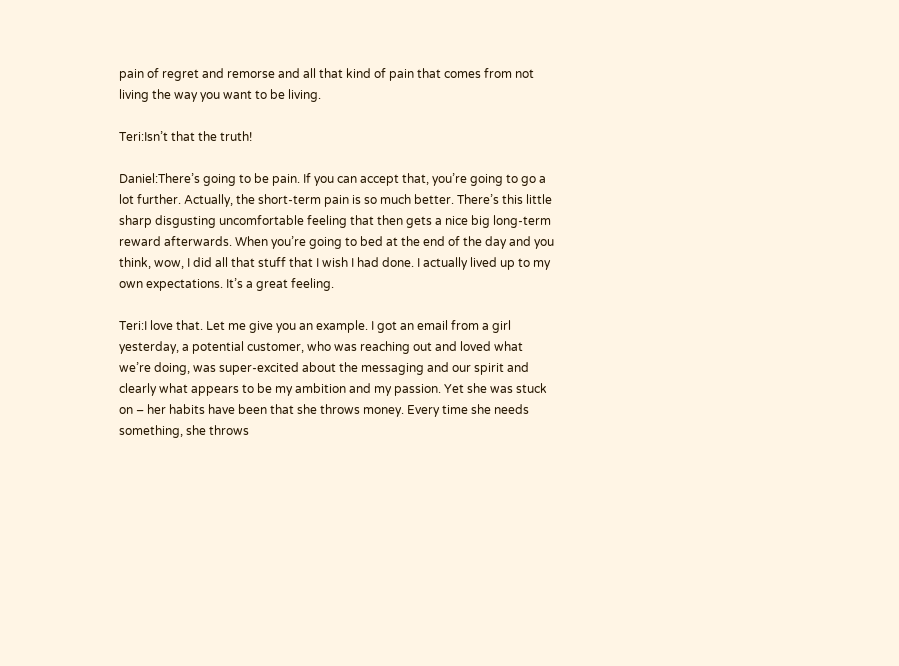pain of regret and remorse and all that kind of pain that comes from not living the way you want to be living.

Teri:Isn’t that the truth!

Daniel:There’s going to be pain. If you can accept that, you’re going to go a lot further. Actually, the short-term pain is so much better. There’s this little sharp disgusting uncomfortable feeling that then gets a nice big long-term reward afterwards. When you’re going to bed at the end of the day and you think, wow, I did all that stuff that I wish I had done. I actually lived up to my own expectations. It’s a great feeling.

Teri:I love that. Let me give you an example. I got an email from a girl yesterday, a potential customer, who was reaching out and loved what we’re doing, was super-excited about the messaging and our spirit and clearly what appears to be my ambition and my passion. Yet she was stuck on – her habits have been that she throws money. Every time she needs something, she throws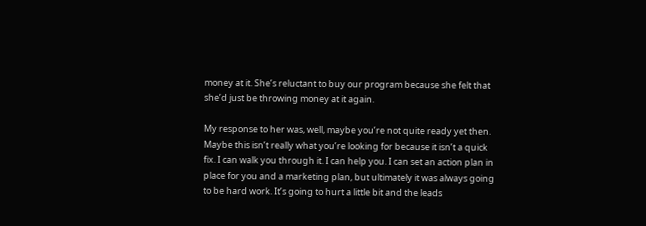money at it. She’s reluctant to buy our program because she felt that she’d just be throwing money at it again.

My response to her was, well, maybe you’re not quite ready yet then. Maybe this isn’t really what you’re looking for because it isn’t a quick fix. I can walk you through it. I can help you. I can set an action plan in place for you and a marketing plan, but ultimately it was always going to be hard work. It’s going to hurt a little bit and the leads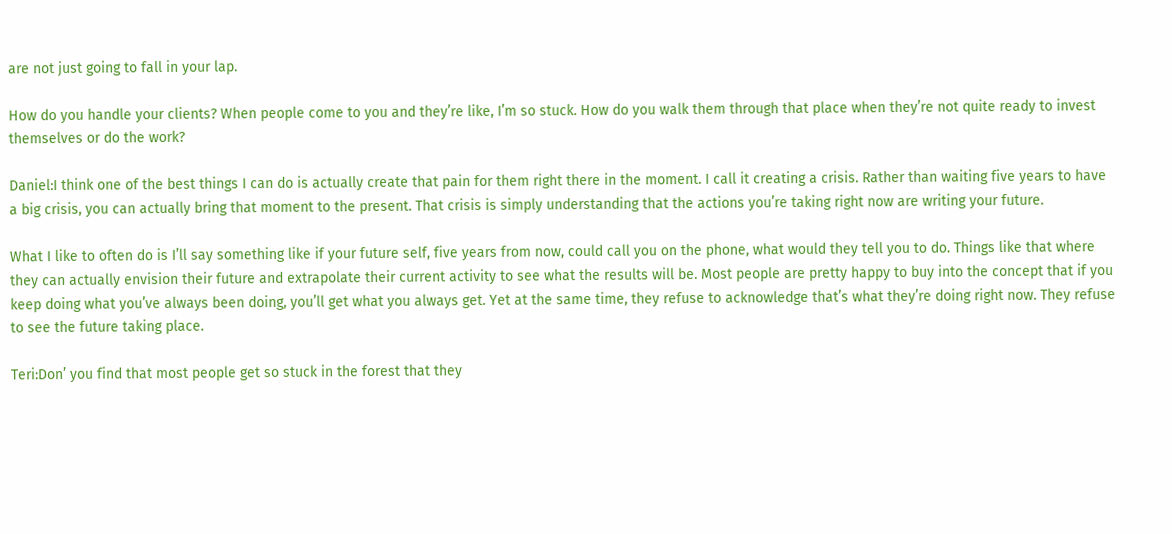are not just going to fall in your lap.

How do you handle your clients? When people come to you and they’re like, I’m so stuck. How do you walk them through that place when they’re not quite ready to invest themselves or do the work?

Daniel:I think one of the best things I can do is actually create that pain for them right there in the moment. I call it creating a crisis. Rather than waiting five years to have a big crisis, you can actually bring that moment to the present. That crisis is simply understanding that the actions you’re taking right now are writing your future.

What I like to often do is I’ll say something like if your future self, five years from now, could call you on the phone, what would they tell you to do. Things like that where they can actually envision their future and extrapolate their current activity to see what the results will be. Most people are pretty happy to buy into the concept that if you keep doing what you’ve always been doing, you’ll get what you always get. Yet at the same time, they refuse to acknowledge that’s what they’re doing right now. They refuse to see the future taking place.

Teri:Don’ you find that most people get so stuck in the forest that they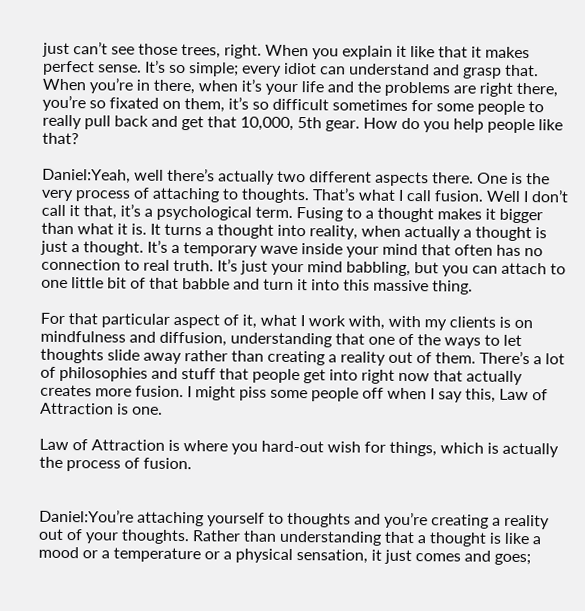just can’t see those trees, right. When you explain it like that it makes perfect sense. It’s so simple; every idiot can understand and grasp that. When you’re in there, when it’s your life and the problems are right there, you’re so fixated on them, it’s so difficult sometimes for some people to really pull back and get that 10,000, 5th gear. How do you help people like that?

Daniel:Yeah, well there’s actually two different aspects there. One is the very process of attaching to thoughts. That’s what I call fusion. Well I don’t call it that, it’s a psychological term. Fusing to a thought makes it bigger than what it is. It turns a thought into reality, when actually a thought is just a thought. It’s a temporary wave inside your mind that often has no connection to real truth. It’s just your mind babbling, but you can attach to one little bit of that babble and turn it into this massive thing.

For that particular aspect of it, what I work with, with my clients is on mindfulness and diffusion, understanding that one of the ways to let thoughts slide away rather than creating a reality out of them. There’s a lot of philosophies and stuff that people get into right now that actually creates more fusion. I might piss some people off when I say this, Law of Attraction is one.

Law of Attraction is where you hard-out wish for things, which is actually the process of fusion.


Daniel:You’re attaching yourself to thoughts and you’re creating a reality out of your thoughts. Rather than understanding that a thought is like a mood or a temperature or a physical sensation, it just comes and goes;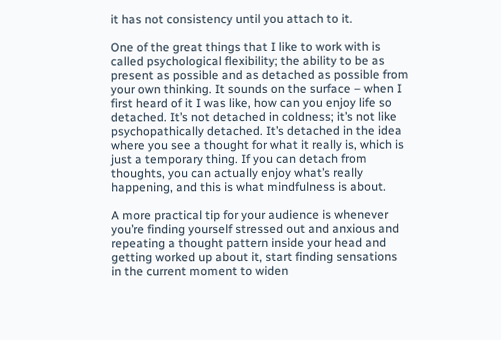it has not consistency until you attach to it.

One of the great things that I like to work with is called psychological flexibility; the ability to be as present as possible and as detached as possible from your own thinking. It sounds on the surface – when I first heard of it I was like, how can you enjoy life so detached. It’s not detached in coldness; it’s not like psychopathically detached. It’s detached in the idea where you see a thought for what it really is, which is just a temporary thing. If you can detach from thoughts, you can actually enjoy what’s really happening, and this is what mindfulness is about.

A more practical tip for your audience is whenever you’re finding yourself stressed out and anxious and repeating a thought pattern inside your head and getting worked up about it, start finding sensations in the current moment to widen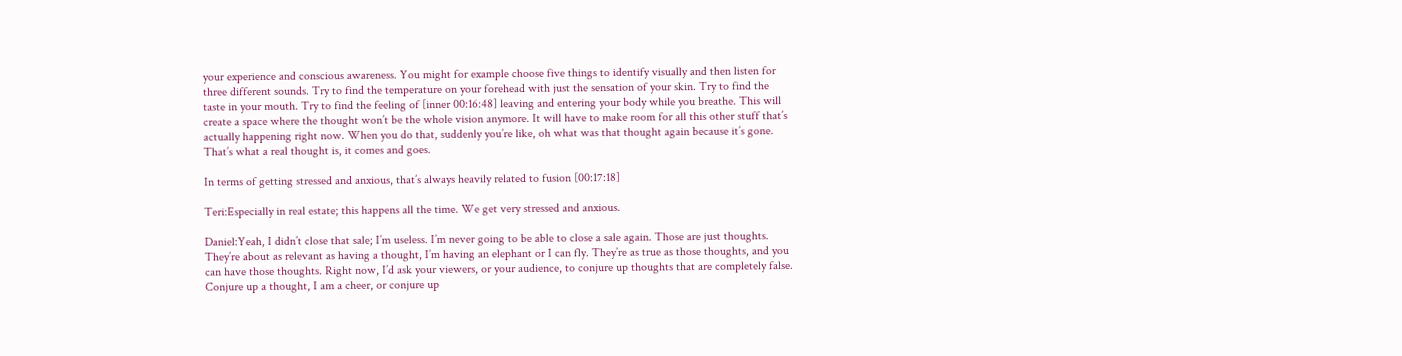your experience and conscious awareness. You might for example choose five things to identify visually and then listen for three different sounds. Try to find the temperature on your forehead with just the sensation of your skin. Try to find the taste in your mouth. Try to find the feeling of [inner 00:16:48] leaving and entering your body while you breathe. This will create a space where the thought won’t be the whole vision anymore. It will have to make room for all this other stuff that’s actually happening right now. When you do that, suddenly you’re like, oh what was that thought again because it’s gone. That’s what a real thought is, it comes and goes.

In terms of getting stressed and anxious, that’s always heavily related to fusion [00:17:18]

Teri:Especially in real estate; this happens all the time. We get very stressed and anxious.

Daniel:Yeah, I didn’t close that sale; I’m useless. I’m never going to be able to close a sale again. Those are just thoughts. They’re about as relevant as having a thought, I’m having an elephant or I can fly. They’re as true as those thoughts, and you can have those thoughts. Right now, I’d ask your viewers, or your audience, to conjure up thoughts that are completely false. Conjure up a thought, I am a cheer, or conjure up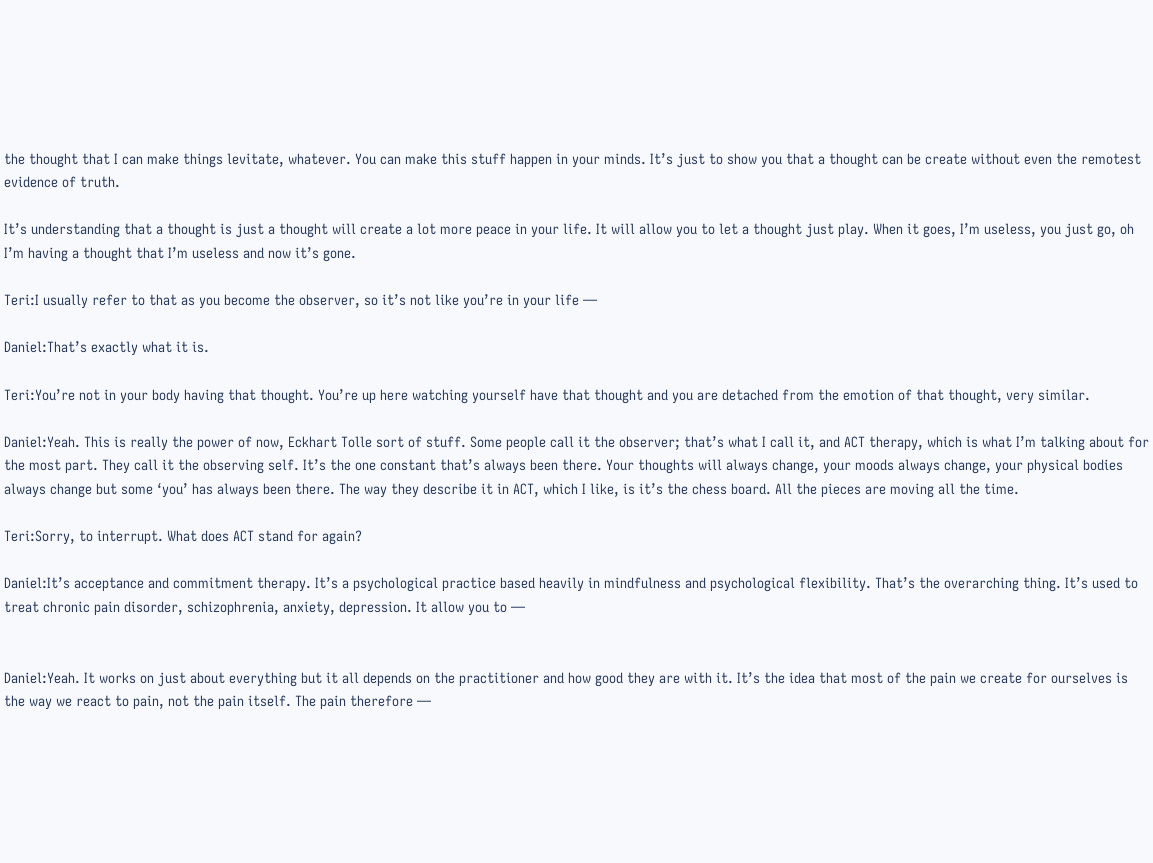the thought that I can make things levitate, whatever. You can make this stuff happen in your minds. It’s just to show you that a thought can be create without even the remotest evidence of truth.

It’s understanding that a thought is just a thought will create a lot more peace in your life. It will allow you to let a thought just play. When it goes, I’m useless, you just go, oh I’m having a thought that I’m useless and now it’s gone.

Teri:I usually refer to that as you become the observer, so it’s not like you’re in your life —

Daniel:That’s exactly what it is.

Teri:You’re not in your body having that thought. You’re up here watching yourself have that thought and you are detached from the emotion of that thought, very similar.

Daniel:Yeah. This is really the power of now, Eckhart Tolle sort of stuff. Some people call it the observer; that’s what I call it, and ACT therapy, which is what I’m talking about for the most part. They call it the observing self. It’s the one constant that’s always been there. Your thoughts will always change, your moods always change, your physical bodies always change but some ‘you’ has always been there. The way they describe it in ACT, which I like, is it’s the chess board. All the pieces are moving all the time.

Teri:Sorry, to interrupt. What does ACT stand for again?

Daniel:It’s acceptance and commitment therapy. It’s a psychological practice based heavily in mindfulness and psychological flexibility. That’s the overarching thing. It’s used to treat chronic pain disorder, schizophrenia, anxiety, depression. It allow you to —


Daniel:Yeah. It works on just about everything but it all depends on the practitioner and how good they are with it. It’s the idea that most of the pain we create for ourselves is the way we react to pain, not the pain itself. The pain therefore —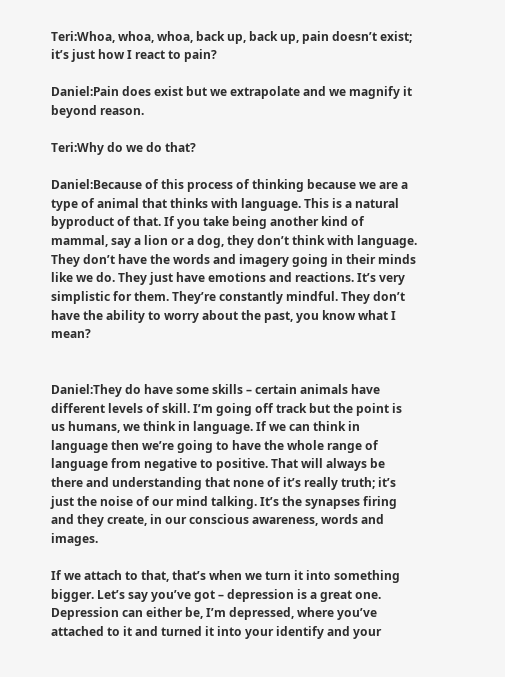Teri:Whoa, whoa, whoa, back up, back up, pain doesn’t exist; it’s just how I react to pain?

Daniel:Pain does exist but we extrapolate and we magnify it beyond reason.

Teri:Why do we do that?

Daniel:Because of this process of thinking because we are a type of animal that thinks with language. This is a natural byproduct of that. If you take being another kind of mammal, say a lion or a dog, they don’t think with language. They don’t have the words and imagery going in their minds like we do. They just have emotions and reactions. It’s very simplistic for them. They’re constantly mindful. They don’t have the ability to worry about the past, you know what I mean?


Daniel:They do have some skills – certain animals have different levels of skill. I’m going off track but the point is us humans, we think in language. If we can think in language then we’re going to have the whole range of language from negative to positive. That will always be there and understanding that none of it’s really truth; it’s just the noise of our mind talking. It’s the synapses firing and they create, in our conscious awareness, words and images.

If we attach to that, that’s when we turn it into something bigger. Let’s say you’ve got – depression is a great one. Depression can either be, I’m depressed, where you’ve attached to it and turned it into your identify and your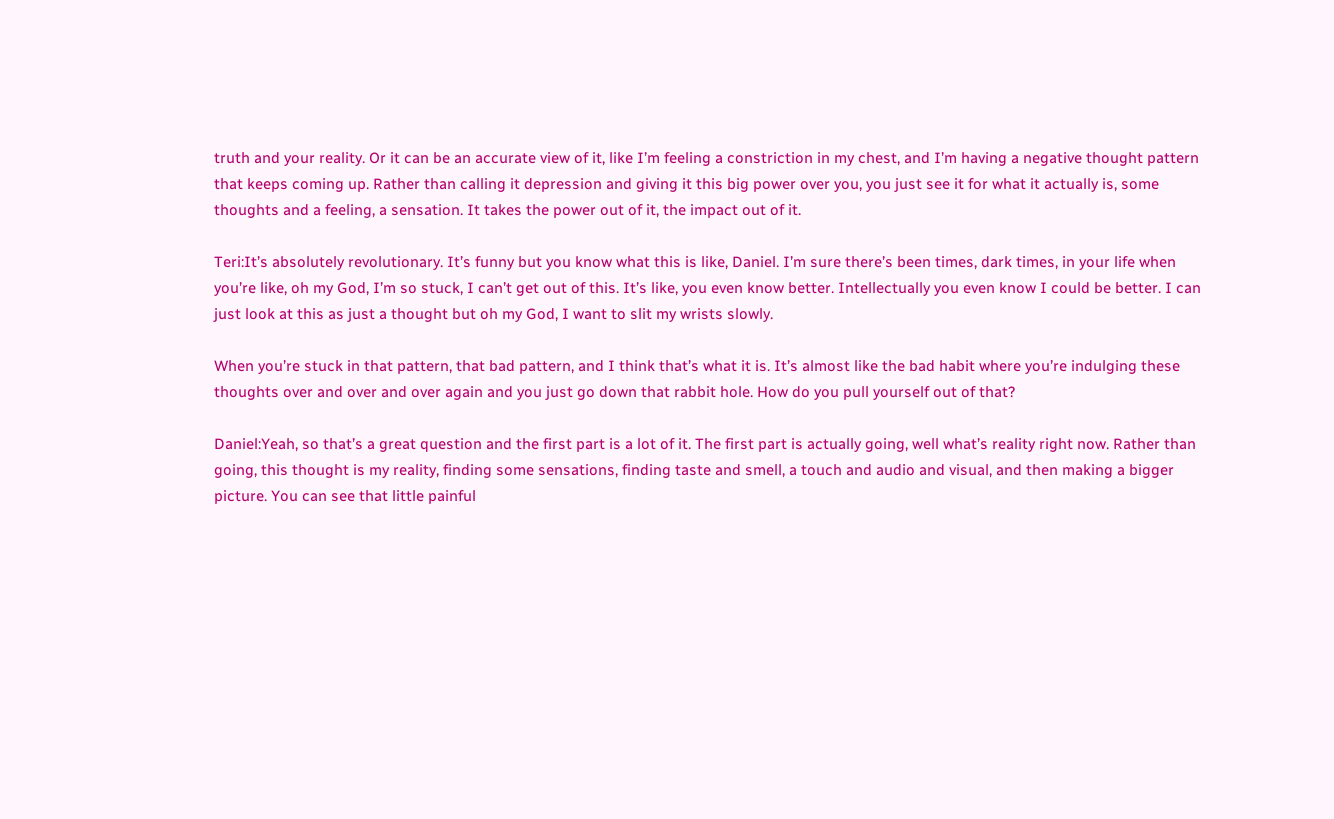truth and your reality. Or it can be an accurate view of it, like I’m feeling a constriction in my chest, and I’m having a negative thought pattern that keeps coming up. Rather than calling it depression and giving it this big power over you, you just see it for what it actually is, some thoughts and a feeling, a sensation. It takes the power out of it, the impact out of it.

Teri:It’s absolutely revolutionary. It’s funny but you know what this is like, Daniel. I’m sure there’s been times, dark times, in your life when you’re like, oh my God, I’m so stuck, I can’t get out of this. It’s like, you even know better. Intellectually you even know I could be better. I can just look at this as just a thought but oh my God, I want to slit my wrists slowly.

When you’re stuck in that pattern, that bad pattern, and I think that’s what it is. It’s almost like the bad habit where you’re indulging these thoughts over and over and over again and you just go down that rabbit hole. How do you pull yourself out of that?

Daniel:Yeah, so that’s a great question and the first part is a lot of it. The first part is actually going, well what’s reality right now. Rather than going, this thought is my reality, finding some sensations, finding taste and smell, a touch and audio and visual, and then making a bigger picture. You can see that little painful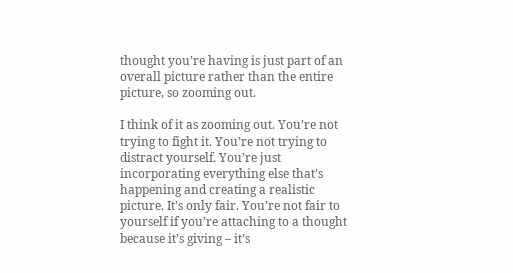thought you’re having is just part of an overall picture rather than the entire picture, so zooming out.

I think of it as zooming out. You’re not trying to fight it. You’re not trying to distract yourself. You’re just incorporating everything else that’s happening and creating a realistic picture. It’s only fair. You’re not fair to yourself if you’re attaching to a thought because it’s giving – it’s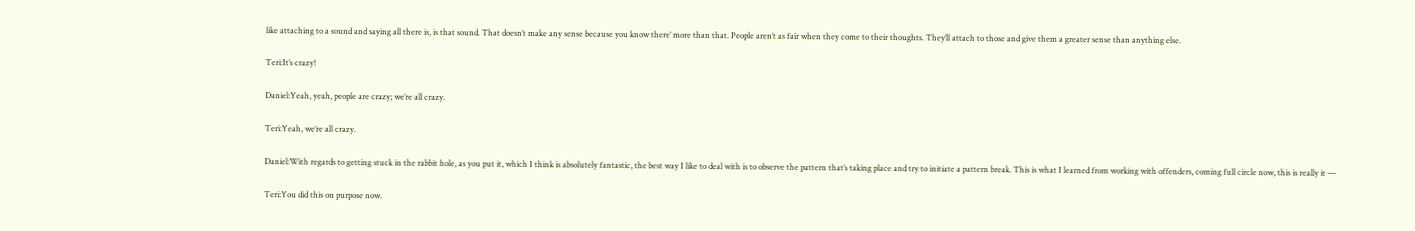like attaching to a sound and saying all there is, is that sound. That doesn’t make any sense because you know there’ more than that. People aren’t as fair when they come to their thoughts. They’ll attach to those and give them a greater sense than anything else.

Teri:It’s crazy!

Daniel:Yeah, yeah, people are crazy; we’re all crazy.

Teri:Yeah, we’re all crazy.

Daniel:With regards to getting stuck in the rabbit hole, as you put it, which I think is absolutely fantastic, the best way I like to deal with is to observe the pattern that’s taking place and try to initiate a pattern break. This is what I learned from working with offenders, coming full circle now, this is really it —

Teri:You did this on purpose now.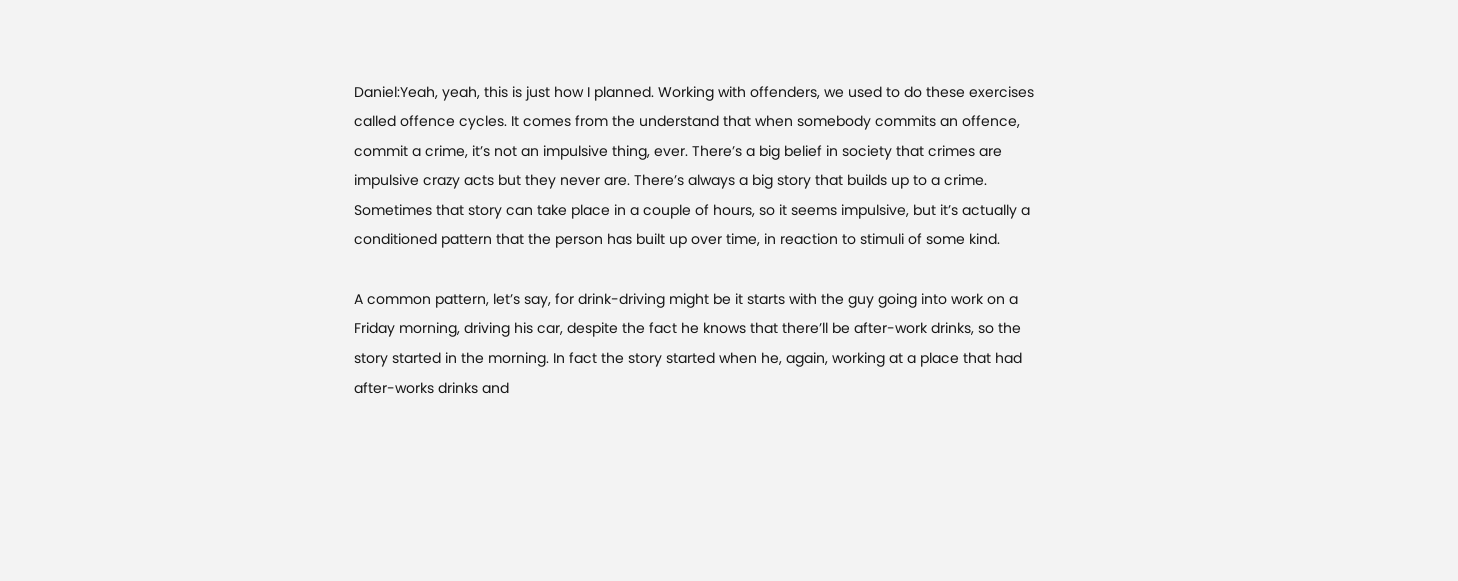Daniel:Yeah, yeah, this is just how I planned. Working with offenders, we used to do these exercises called offence cycles. It comes from the understand that when somebody commits an offence, commit a crime, it’s not an impulsive thing, ever. There’s a big belief in society that crimes are impulsive crazy acts but they never are. There’s always a big story that builds up to a crime. Sometimes that story can take place in a couple of hours, so it seems impulsive, but it’s actually a conditioned pattern that the person has built up over time, in reaction to stimuli of some kind.

A common pattern, let’s say, for drink-driving might be it starts with the guy going into work on a Friday morning, driving his car, despite the fact he knows that there’ll be after-work drinks, so the story started in the morning. In fact the story started when he, again, working at a place that had after-works drinks and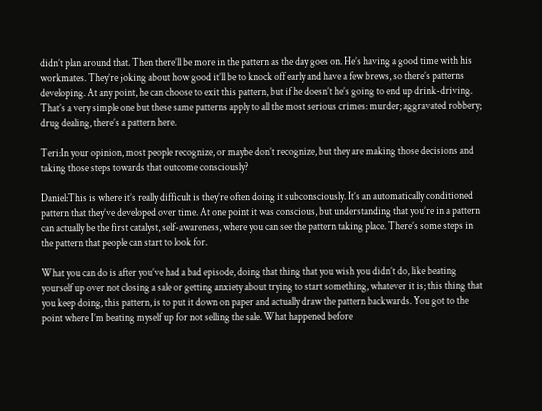didn’t plan around that. Then there’ll be more in the pattern as the day goes on. He’s having a good time with his workmates. They’re joking about how good it’ll be to knock off early and have a few brews, so there’s patterns developing. At any point, he can choose to exit this pattern, but if he doesn’t he’s going to end up drink-driving. That’s a very simple one but these same patterns apply to all the most serious crimes: murder; aggravated robbery; drug dealing, there’s a pattern here.

Teri:In your opinion, most people recognize, or maybe don’t recognize, but they are making those decisions and taking those steps towards that outcome consciously?

Daniel:This is where it’s really difficult is they’re often doing it subconsciously. It’s an automatically conditioned pattern that they’ve developed over time. At one point it was conscious, but understanding that you’re in a pattern can actually be the first catalyst, self-awareness, where you can see the pattern taking place. There’s some steps in the pattern that people can start to look for.

What you can do is after you’ve had a bad episode, doing that thing that you wish you didn’t do, like beating yourself up over not closing a sale or getting anxiety about trying to start something, whatever it is; this thing that you keep doing, this pattern, is to put it down on paper and actually draw the pattern backwards. You got to the point where I’m beating myself up for not selling the sale. What happened before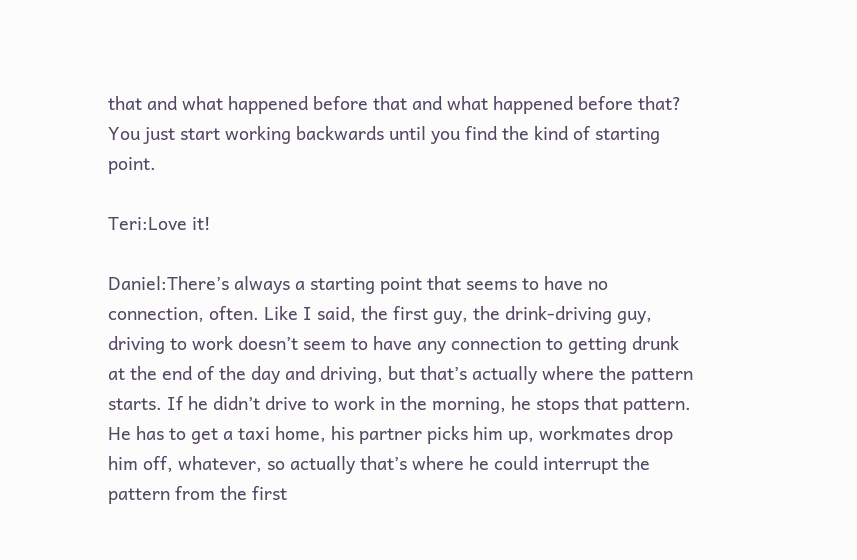that and what happened before that and what happened before that? You just start working backwards until you find the kind of starting point.

Teri:Love it!

Daniel:There’s always a starting point that seems to have no connection, often. Like I said, the first guy, the drink-driving guy, driving to work doesn’t seem to have any connection to getting drunk at the end of the day and driving, but that’s actually where the pattern starts. If he didn’t drive to work in the morning, he stops that pattern. He has to get a taxi home, his partner picks him up, workmates drop him off, whatever, so actually that’s where he could interrupt the pattern from the first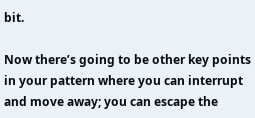bit.

Now there’s going to be other key points in your pattern where you can interrupt and move away; you can escape the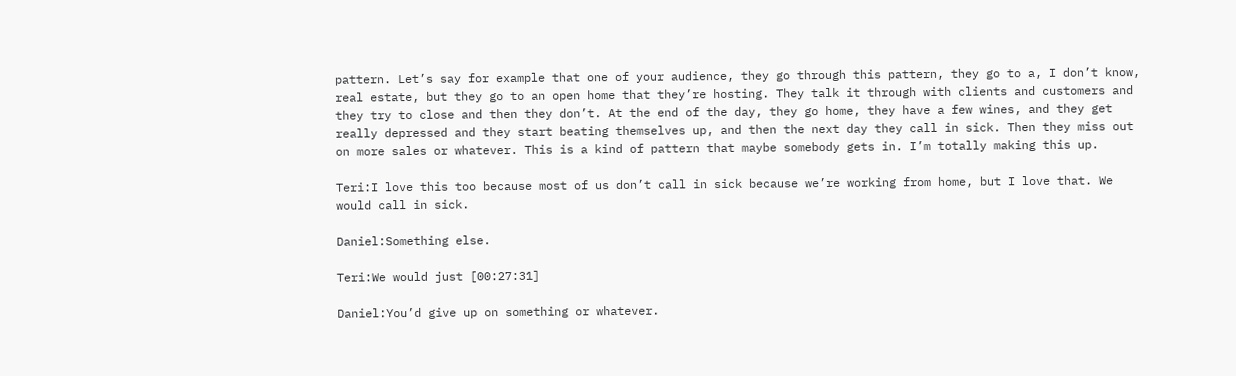pattern. Let’s say for example that one of your audience, they go through this pattern, they go to a, I don’t know, real estate, but they go to an open home that they’re hosting. They talk it through with clients and customers and they try to close and then they don’t. At the end of the day, they go home, they have a few wines, and they get really depressed and they start beating themselves up, and then the next day they call in sick. Then they miss out on more sales or whatever. This is a kind of pattern that maybe somebody gets in. I’m totally making this up.

Teri:I love this too because most of us don’t call in sick because we’re working from home, but I love that. We would call in sick.

Daniel:Something else.

Teri:We would just [00:27:31]

Daniel:You’d give up on something or whatever.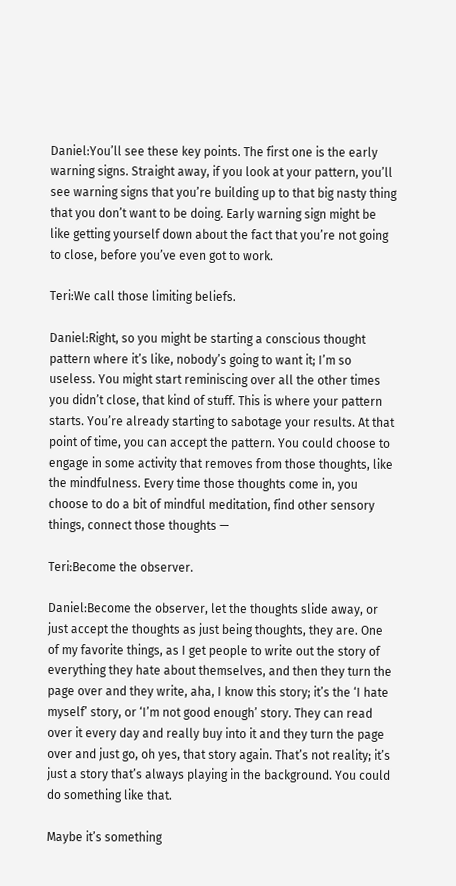Daniel:You’ll see these key points. The first one is the early warning signs. Straight away, if you look at your pattern, you’ll see warning signs that you’re building up to that big nasty thing that you don’t want to be doing. Early warning sign might be like getting yourself down about the fact that you’re not going to close, before you’ve even got to work.

Teri:We call those limiting beliefs.

Daniel:Right, so you might be starting a conscious thought pattern where it’s like, nobody’s going to want it; I’m so useless. You might start reminiscing over all the other times you didn’t close, that kind of stuff. This is where your pattern starts. You’re already starting to sabotage your results. At that point of time, you can accept the pattern. You could choose to engage in some activity that removes from those thoughts, like the mindfulness. Every time those thoughts come in, you choose to do a bit of mindful meditation, find other sensory things, connect those thoughts —

Teri:Become the observer.

Daniel:Become the observer, let the thoughts slide away, or just accept the thoughts as just being thoughts, they are. One of my favorite things, as I get people to write out the story of everything they hate about themselves, and then they turn the page over and they write, aha, I know this story; it’s the ‘I hate myself’ story, or ‘I’m not good enough’ story. They can read over it every day and really buy into it and they turn the page over and just go, oh yes, that story again. That’s not reality; it’s just a story that’s always playing in the background. You could do something like that.

Maybe it’s something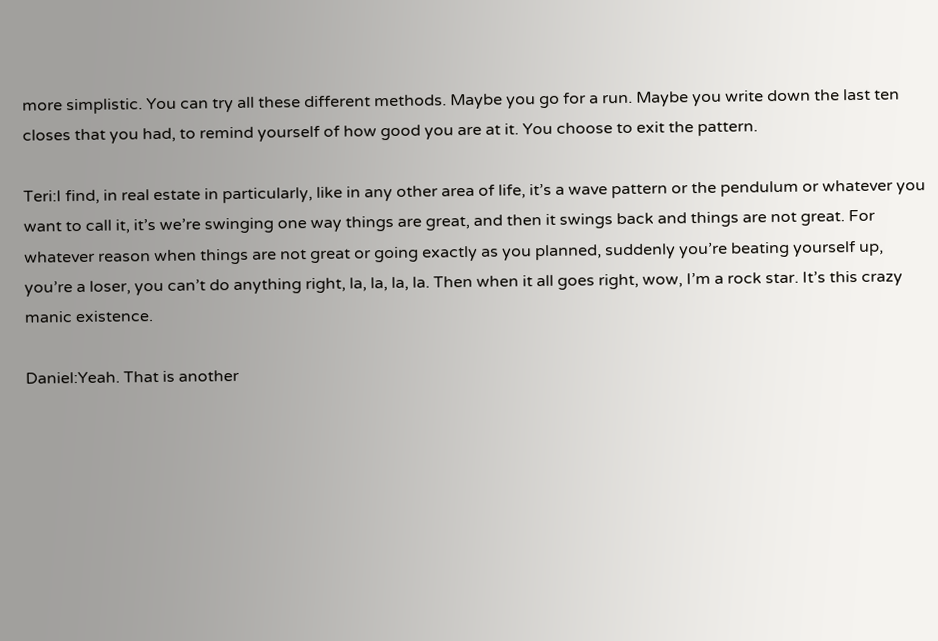more simplistic. You can try all these different methods. Maybe you go for a run. Maybe you write down the last ten closes that you had, to remind yourself of how good you are at it. You choose to exit the pattern.

Teri:I find, in real estate in particularly, like in any other area of life, it’s a wave pattern or the pendulum or whatever you want to call it, it’s we’re swinging one way things are great, and then it swings back and things are not great. For whatever reason when things are not great or going exactly as you planned, suddenly you’re beating yourself up, you’re a loser, you can’t do anything right, la, la, la, la. Then when it all goes right, wow, I’m a rock star. It’s this crazy manic existence.

Daniel:Yeah. That is another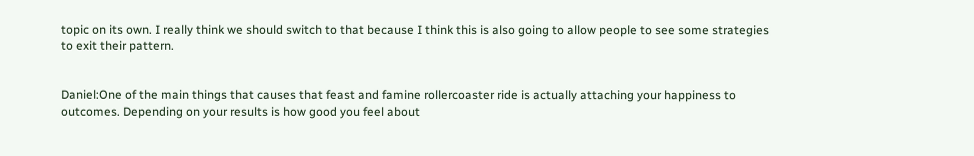topic on its own. I really think we should switch to that because I think this is also going to allow people to see some strategies to exit their pattern.


Daniel:One of the main things that causes that feast and famine rollercoaster ride is actually attaching your happiness to outcomes. Depending on your results is how good you feel about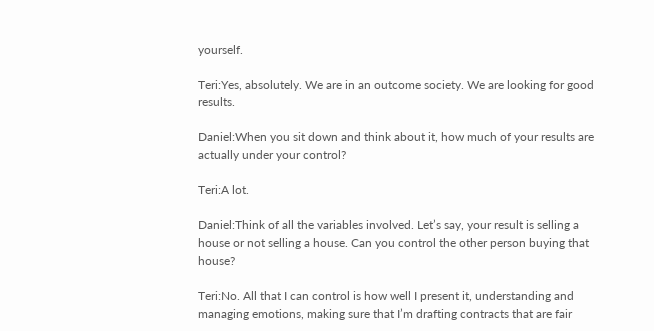yourself.

Teri:Yes, absolutely. We are in an outcome society. We are looking for good results.

Daniel:When you sit down and think about it, how much of your results are actually under your control?

Teri:A lot.

Daniel:Think of all the variables involved. Let’s say, your result is selling a house or not selling a house. Can you control the other person buying that house?

Teri:No. All that I can control is how well I present it, understanding and managing emotions, making sure that I’m drafting contracts that are fair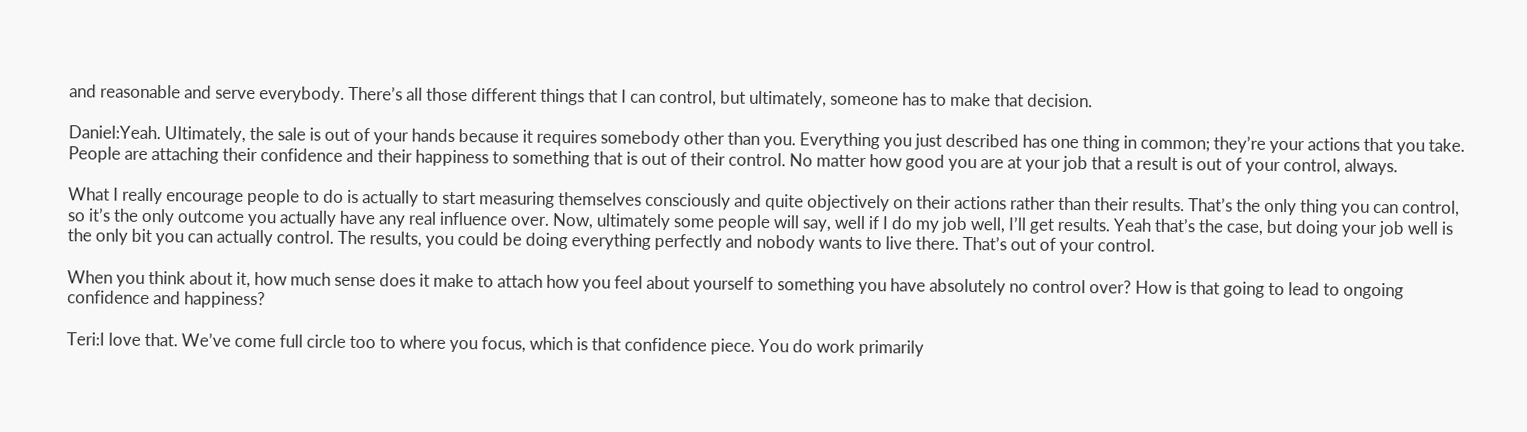and reasonable and serve everybody. There’s all those different things that I can control, but ultimately, someone has to make that decision.

Daniel:Yeah. Ultimately, the sale is out of your hands because it requires somebody other than you. Everything you just described has one thing in common; they’re your actions that you take. People are attaching their confidence and their happiness to something that is out of their control. No matter how good you are at your job that a result is out of your control, always.

What I really encourage people to do is actually to start measuring themselves consciously and quite objectively on their actions rather than their results. That’s the only thing you can control, so it’s the only outcome you actually have any real influence over. Now, ultimately some people will say, well if I do my job well, I’ll get results. Yeah that’s the case, but doing your job well is the only bit you can actually control. The results, you could be doing everything perfectly and nobody wants to live there. That’s out of your control.

When you think about it, how much sense does it make to attach how you feel about yourself to something you have absolutely no control over? How is that going to lead to ongoing confidence and happiness?

Teri:I love that. We’ve come full circle too to where you focus, which is that confidence piece. You do work primarily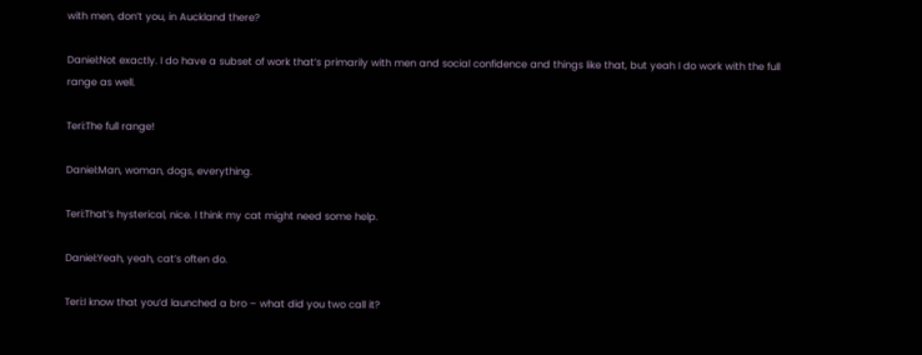with men, don’t you, in Auckland there?

Daniel:Not exactly. I do have a subset of work that’s primarily with men and social confidence and things like that, but yeah I do work with the full range as well.

Teri:The full range!

Daniel:Man, woman, dogs, everything.

Teri:That’s hysterical, nice. I think my cat might need some help.

Daniel:Yeah, yeah, cat’s often do.

Teri:I know that you’d launched a bro – what did you two call it?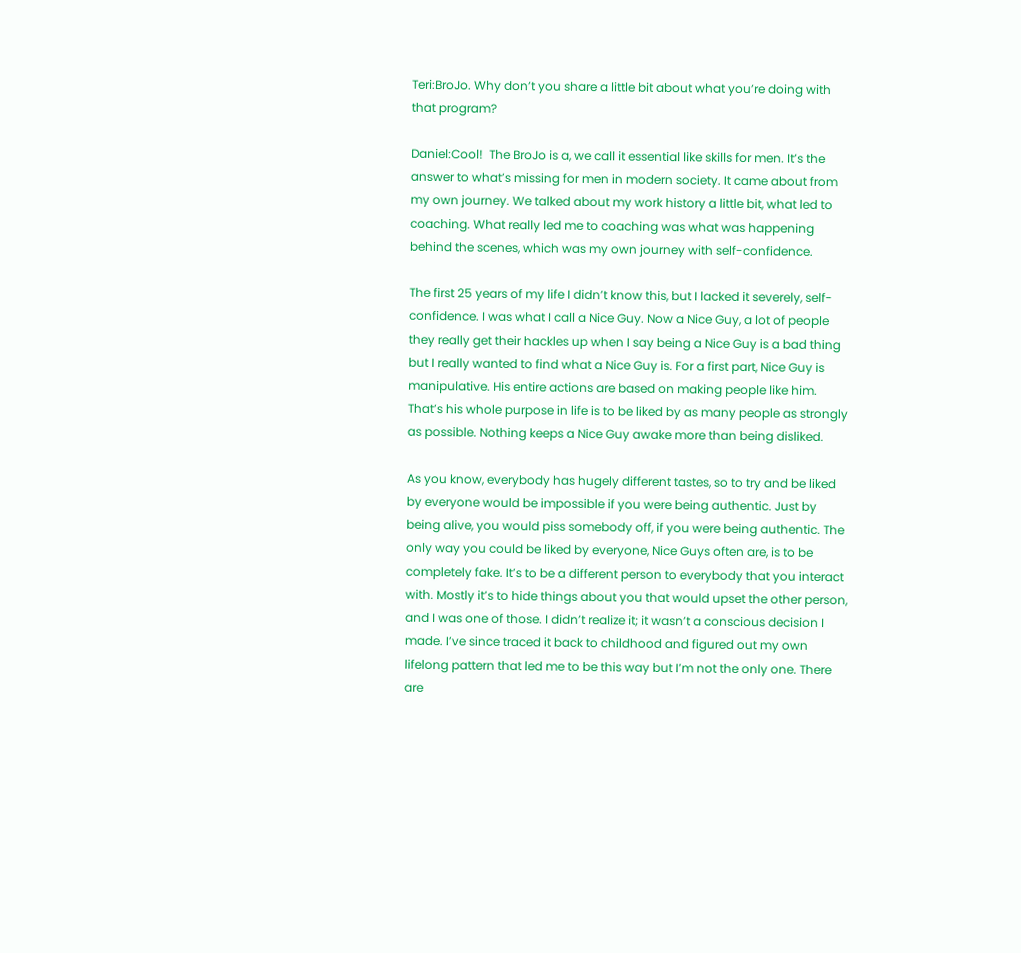Teri:BroJo. Why don’t you share a little bit about what you’re doing with that program?

Daniel:Cool!  The BroJo is a, we call it essential like skills for men. It’s the answer to what’s missing for men in modern society. It came about from my own journey. We talked about my work history a little bit, what led to coaching. What really led me to coaching was what was happening behind the scenes, which was my own journey with self-confidence.

The first 25 years of my life I didn’t know this, but I lacked it severely, self-confidence. I was what I call a Nice Guy. Now a Nice Guy, a lot of people they really get their hackles up when I say being a Nice Guy is a bad thing but I really wanted to find what a Nice Guy is. For a first part, Nice Guy is manipulative. His entire actions are based on making people like him. That’s his whole purpose in life is to be liked by as many people as strongly as possible. Nothing keeps a Nice Guy awake more than being disliked.

As you know, everybody has hugely different tastes, so to try and be liked by everyone would be impossible if you were being authentic. Just by being alive, you would piss somebody off, if you were being authentic. The only way you could be liked by everyone, Nice Guys often are, is to be completely fake. It’s to be a different person to everybody that you interact with. Mostly it’s to hide things about you that would upset the other person, and I was one of those. I didn’t realize it; it wasn’t a conscious decision I made. I’ve since traced it back to childhood and figured out my own lifelong pattern that led me to be this way but I’m not the only one. There are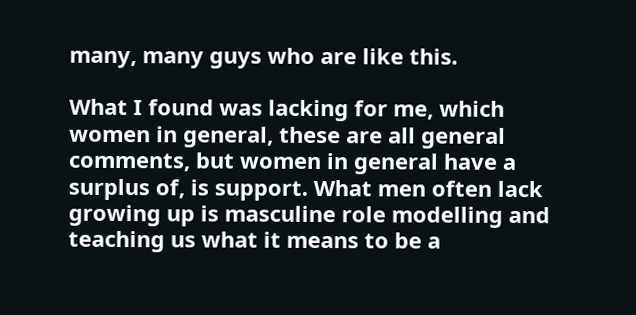many, many guys who are like this.

What I found was lacking for me, which women in general, these are all general comments, but women in general have a surplus of, is support. What men often lack growing up is masculine role modelling and teaching us what it means to be a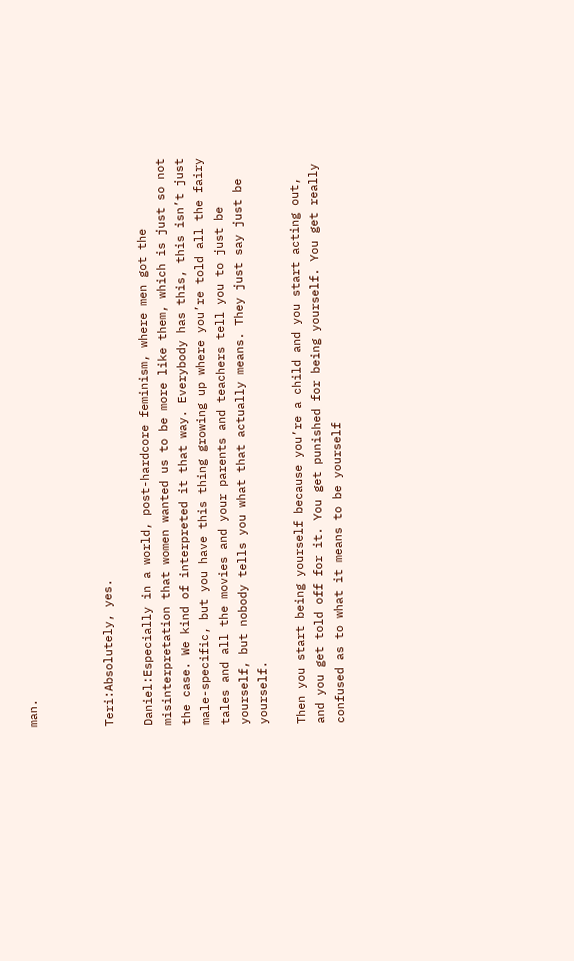man.



Teri:Absolutely, yes.

Daniel:Especially in a world, post-hardcore feminism, where men got the misinterpretation that women wanted us to be more like them, which is just so not the case. We kind of interpreted it that way. Everybody has this, this isn’t just male-specific, but you have this thing growing up where you’re told all the fairy tales and all the movies and your parents and teachers tell you to just be yourself, but nobody tells you what that actually means. They just say just be yourself.

Then you start being yourself because you’re a child and you start acting out, and you get told off for it. You get punished for being yourself. You get really confused as to what it means to be yourself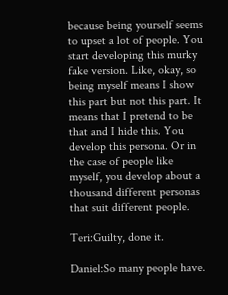because being yourself seems to upset a lot of people. You start developing this murky fake version. Like, okay, so being myself means I show this part but not this part. It means that I pretend to be that and I hide this. You develop this persona. Or in the case of people like myself, you develop about a thousand different personas that suit different people.

Teri:Guilty, done it.

Daniel:So many people have.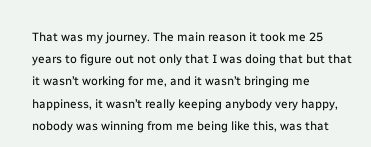That was my journey. The main reason it took me 25 years to figure out not only that I was doing that but that it wasn’t working for me, and it wasn’t bringing me happiness, it wasn’t really keeping anybody very happy, nobody was winning from me being like this, was that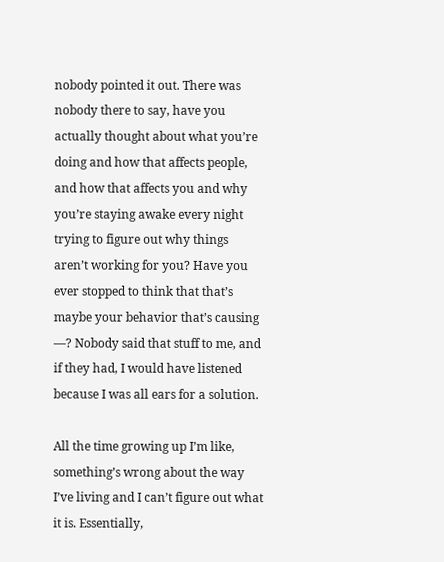nobody pointed it out. There was nobody there to say, have you actually thought about what you’re doing and how that affects people, and how that affects you and why you’re staying awake every night trying to figure out why things aren’t working for you? Have you ever stopped to think that that’s maybe your behavior that’s causing —? Nobody said that stuff to me, and if they had, I would have listened because I was all ears for a solution.

All the time growing up I’m like, something’s wrong about the way I’ve living and I can’t figure out what it is. Essentially,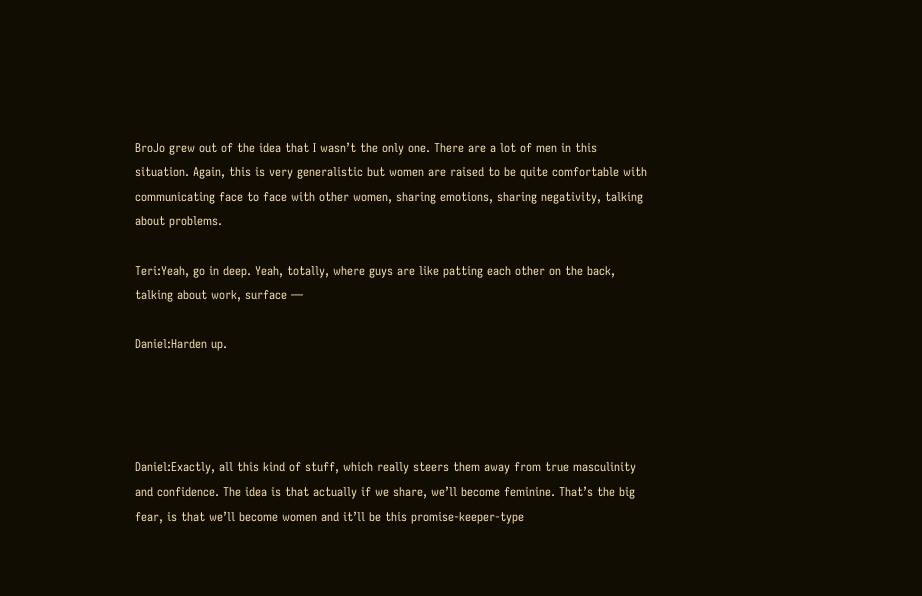BroJo grew out of the idea that I wasn’t the only one. There are a lot of men in this situation. Again, this is very generalistic but women are raised to be quite comfortable with communicating face to face with other women, sharing emotions, sharing negativity, talking about problems.

Teri:Yeah, go in deep. Yeah, totally, where guys are like patting each other on the back, talking about work, surface —

Daniel:Harden up.




Daniel:Exactly, all this kind of stuff, which really steers them away from true masculinity and confidence. The idea is that actually if we share, we’ll become feminine. That’s the big fear, is that we’ll become women and it’ll be this promise-keeper-type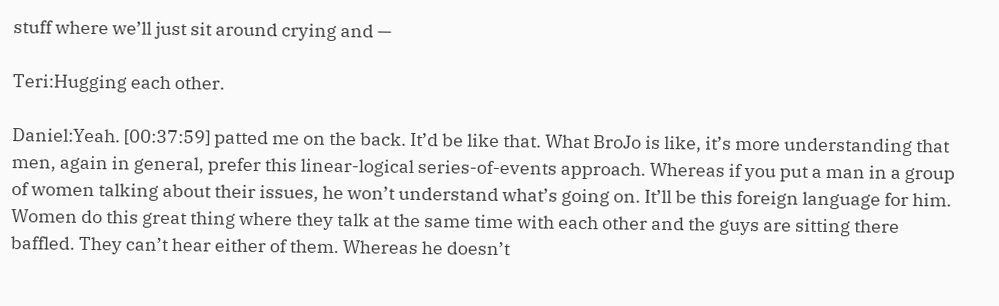stuff where we’ll just sit around crying and —

Teri:Hugging each other.

Daniel:Yeah. [00:37:59] patted me on the back. It’d be like that. What BroJo is like, it’s more understanding that men, again in general, prefer this linear-logical series-of-events approach. Whereas if you put a man in a group of women talking about their issues, he won’t understand what’s going on. It’ll be this foreign language for him. Women do this great thing where they talk at the same time with each other and the guys are sitting there baffled. They can’t hear either of them. Whereas he doesn’t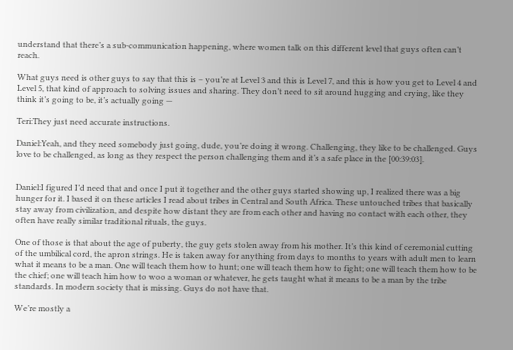understand that there’s a sub-communication happening, where women talk on this different level that guys often can’t reach.

What guys need is other guys to say that this is – you’re at Level 3 and this is Level 7, and this is how you get to Level 4 and Level 5, that kind of approach to solving issues and sharing. They don’t need to sit around hugging and crying, like they think it’s going to be, it’s actually going —

Teri:They just need accurate instructions.

Daniel:Yeah, and they need somebody just going, dude, you’re doing it wrong. Challenging, they like to be challenged. Guys love to be challenged, as long as they respect the person challenging them and it’s a safe place in the [00:39:03].


Daniel:I figured I’d need that and once I put it together and the other guys started showing up, I realized there was a big hunger for it. I based it on these articles I read about tribes in Central and South Africa. These untouched tribes that basically stay away from civilization, and despite how distant they are from each other and having no contact with each other, they often have really similar traditional rituals, the guys.

One of those is that about the age of puberty, the guy gets stolen away from his mother. It’s this kind of ceremonial cutting of the umbilical cord, the apron strings. He is taken away for anything from days to months to years with adult men to learn what it means to be a man. One will teach them how to hunt; one will teach them how to fight; one will teach them how to be the chief; one will teach him how to woo a woman or whatever, he gets taught what it means to be a man by the tribe standards. In modern society that is missing. Guys do not have that.

We’re mostly a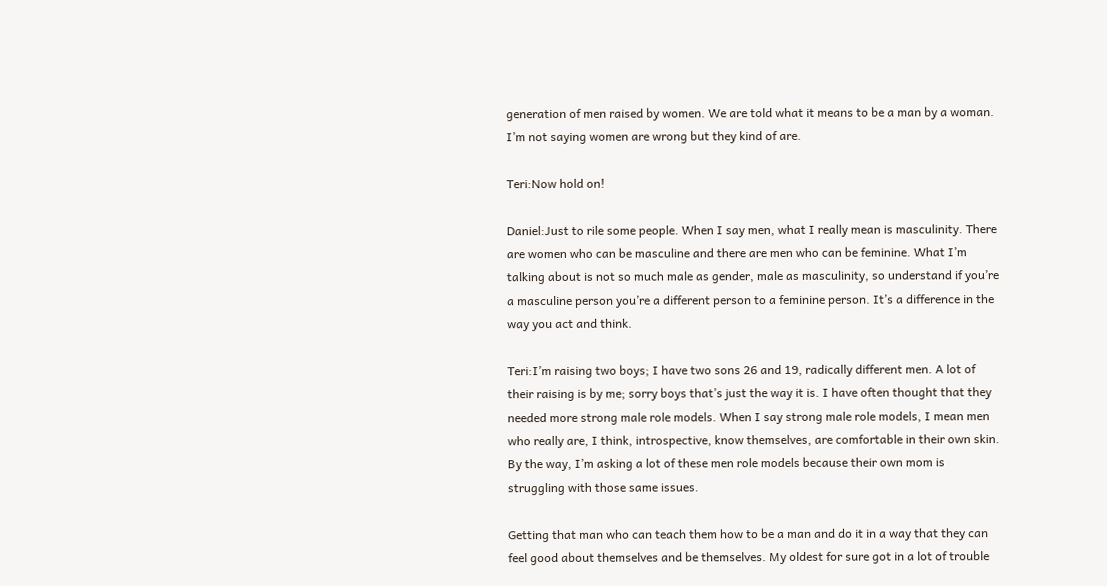generation of men raised by women. We are told what it means to be a man by a woman. I’m not saying women are wrong but they kind of are.

Teri:Now hold on!

Daniel:Just to rile some people. When I say men, what I really mean is masculinity. There are women who can be masculine and there are men who can be feminine. What I’m talking about is not so much male as gender, male as masculinity, so understand if you’re a masculine person you’re a different person to a feminine person. It’s a difference in the way you act and think.

Teri:I’m raising two boys; I have two sons 26 and 19, radically different men. A lot of their raising is by me; sorry boys that’s just the way it is. I have often thought that they needed more strong male role models. When I say strong male role models, I mean men who really are, I think, introspective, know themselves, are comfortable in their own skin. By the way, I’m asking a lot of these men role models because their own mom is struggling with those same issues.

Getting that man who can teach them how to be a man and do it in a way that they can feel good about themselves and be themselves. My oldest for sure got in a lot of trouble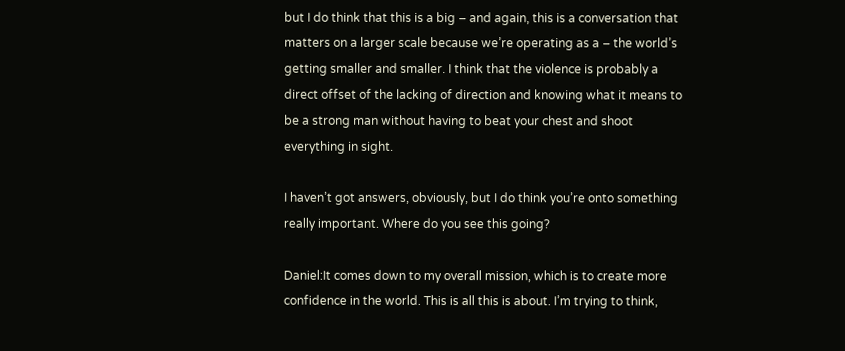but I do think that this is a big – and again, this is a conversation that matters on a larger scale because we’re operating as a – the world’s getting smaller and smaller. I think that the violence is probably a direct offset of the lacking of direction and knowing what it means to be a strong man without having to beat your chest and shoot everything in sight.

I haven’t got answers, obviously, but I do think you’re onto something really important. Where do you see this going?

Daniel:It comes down to my overall mission, which is to create more confidence in the world. This is all this is about. I’m trying to think,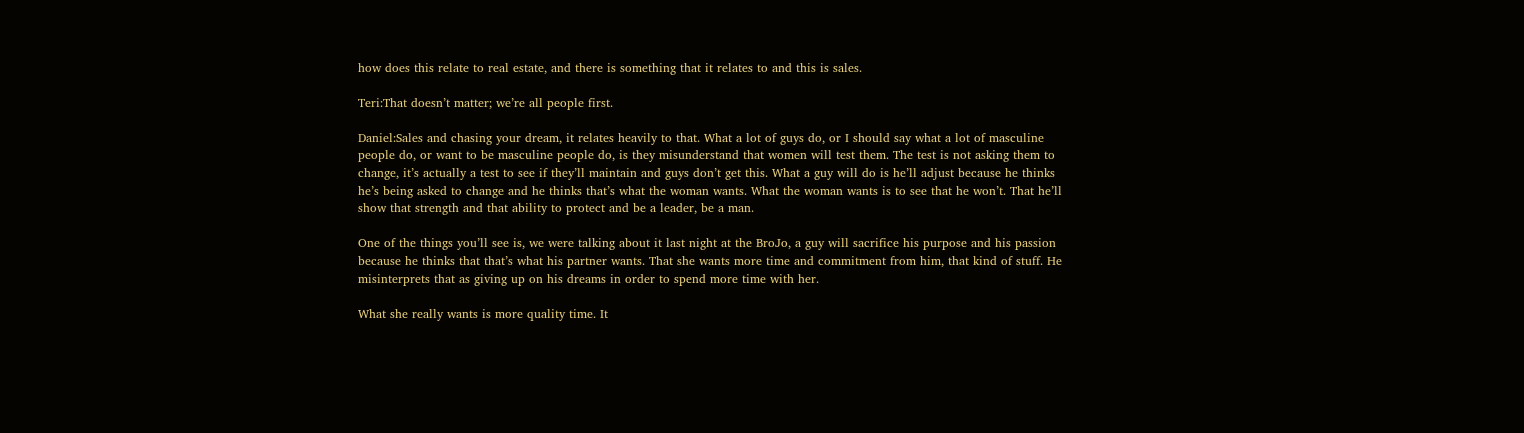how does this relate to real estate, and there is something that it relates to and this is sales.

Teri:That doesn’t matter; we’re all people first.

Daniel:Sales and chasing your dream, it relates heavily to that. What a lot of guys do, or I should say what a lot of masculine people do, or want to be masculine people do, is they misunderstand that women will test them. The test is not asking them to change, it’s actually a test to see if they’ll maintain and guys don’t get this. What a guy will do is he’ll adjust because he thinks he’s being asked to change and he thinks that’s what the woman wants. What the woman wants is to see that he won’t. That he’ll show that strength and that ability to protect and be a leader, be a man.

One of the things you’ll see is, we were talking about it last night at the BroJo, a guy will sacrifice his purpose and his passion because he thinks that that’s what his partner wants. That she wants more time and commitment from him, that kind of stuff. He misinterprets that as giving up on his dreams in order to spend more time with her.

What she really wants is more quality time. It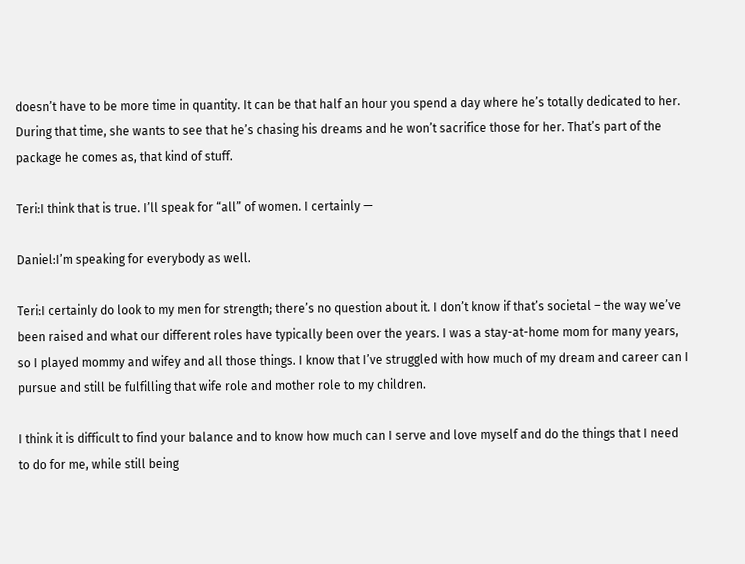doesn’t have to be more time in quantity. It can be that half an hour you spend a day where he’s totally dedicated to her. During that time, she wants to see that he’s chasing his dreams and he won’t sacrifice those for her. That’s part of the package he comes as, that kind of stuff.

Teri:I think that is true. I’ll speak for “all” of women. I certainly —

Daniel:I’m speaking for everybody as well.

Teri:I certainly do look to my men for strength; there’s no question about it. I don’t know if that’s societal – the way we’ve been raised and what our different roles have typically been over the years. I was a stay-at-home mom for many years, so I played mommy and wifey and all those things. I know that I’ve struggled with how much of my dream and career can I pursue and still be fulfilling that wife role and mother role to my children.

I think it is difficult to find your balance and to know how much can I serve and love myself and do the things that I need to do for me, while still being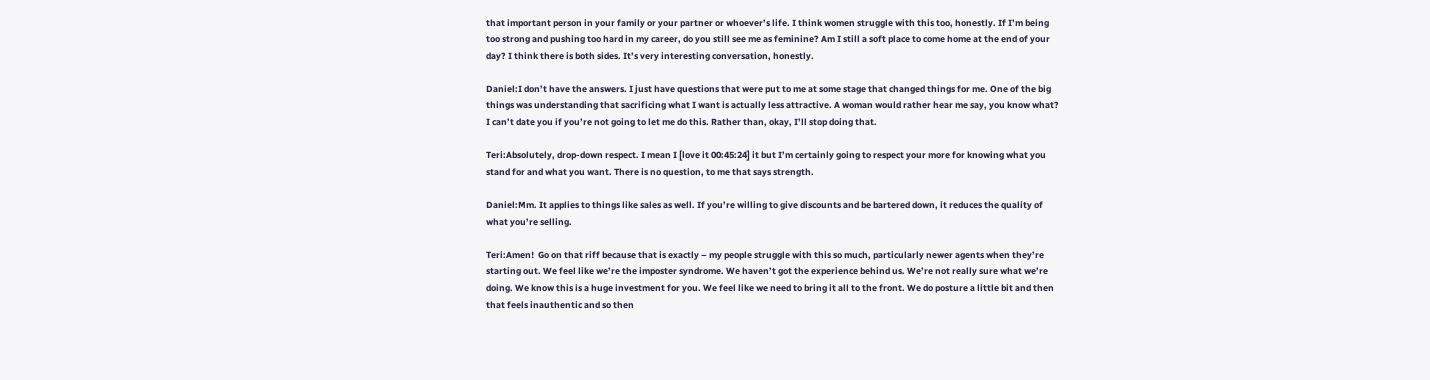that important person in your family or your partner or whoever’s life. I think women struggle with this too, honestly. If I’m being too strong and pushing too hard in my career, do you still see me as feminine? Am I still a soft place to come home at the end of your day? I think there is both sides. It’s very interesting conversation, honestly.

Daniel:I don’t have the answers. I just have questions that were put to me at some stage that changed things for me. One of the big things was understanding that sacrificing what I want is actually less attractive. A woman would rather hear me say, you know what? I can’t date you if you’re not going to let me do this. Rather than, okay, I’ll stop doing that.

Teri:Absolutely, drop-down respect. I mean I [love it 00:45:24] it but I’m certainly going to respect your more for knowing what you stand for and what you want. There is no question, to me that says strength.

Daniel:Mm. It applies to things like sales as well. If you’re willing to give discounts and be bartered down, it reduces the quality of what you’re selling.

Teri:Amen!  Go on that riff because that is exactly – my people struggle with this so much, particularly newer agents when they’re starting out. We feel like we’re the imposter syndrome. We haven’t got the experience behind us. We’re not really sure what we’re doing. We know this is a huge investment for you. We feel like we need to bring it all to the front. We do posture a little bit and then that feels inauthentic and so then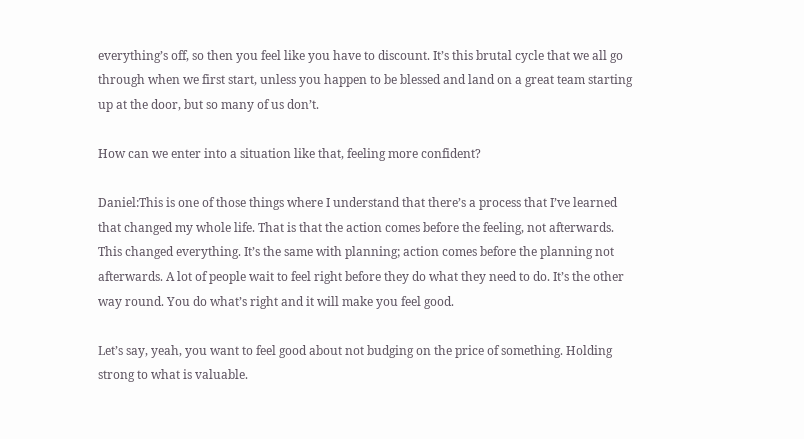everything’s off, so then you feel like you have to discount. It’s this brutal cycle that we all go through when we first start, unless you happen to be blessed and land on a great team starting up at the door, but so many of us don’t.

How can we enter into a situation like that, feeling more confident?

Daniel:This is one of those things where I understand that there’s a process that I’ve learned that changed my whole life. That is that the action comes before the feeling, not afterwards. This changed everything. It’s the same with planning; action comes before the planning not afterwards. A lot of people wait to feel right before they do what they need to do. It’s the other way round. You do what’s right and it will make you feel good.

Let’s say, yeah, you want to feel good about not budging on the price of something. Holding strong to what is valuable.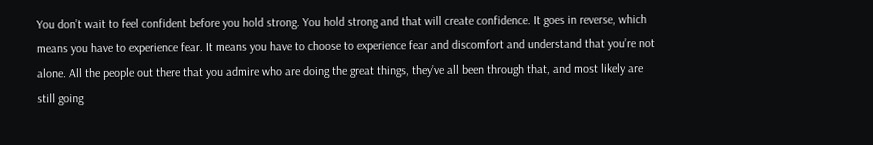You don’t wait to feel confident before you hold strong. You hold strong and that will create confidence. It goes in reverse, which means you have to experience fear. It means you have to choose to experience fear and discomfort and understand that you’re not alone. All the people out there that you admire who are doing the great things, they’ve all been through that, and most likely are still going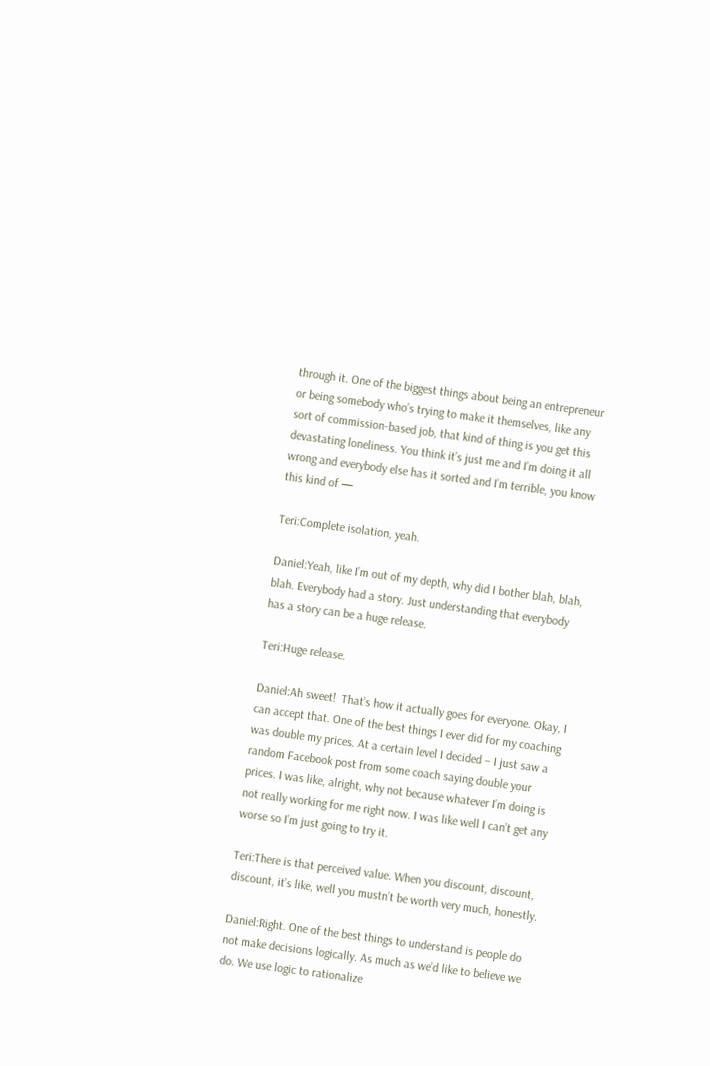through it. One of the biggest things about being an entrepreneur or being somebody who’s trying to make it themselves, like any sort of commission-based job, that kind of thing is you get this devastating loneliness. You think it’s just me and I’m doing it all wrong and everybody else has it sorted and I’m terrible, you know this kind of —

Teri:Complete isolation, yeah.

Daniel:Yeah, like I’m out of my depth, why did I bother blah, blah, blah. Everybody had a story. Just understanding that everybody has a story can be a huge release.

Teri:Huge release.

Daniel:Ah sweet!  That’s how it actually goes for everyone. Okay, I can accept that. One of the best things I ever did for my coaching was double my prices. At a certain level I decided – I just saw a random Facebook post from some coach saying double your prices. I was like, alright, why not because whatever I’m doing is not really working for me right now. I was like well I can’t get any worse so I’m just going to try it.

Teri:There is that perceived value. When you discount, discount, discount, it’s like, well you mustn’t be worth very much, honestly.

Daniel:Right. One of the best things to understand is people do not make decisions logically. As much as we’d like to believe we do. We use logic to rationalize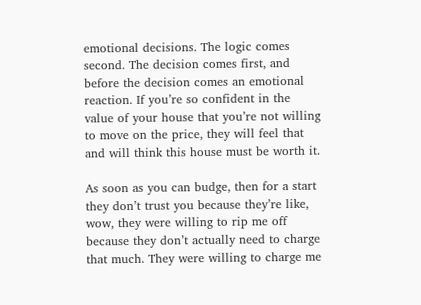emotional decisions. The logic comes second. The decision comes first, and before the decision comes an emotional reaction. If you’re so confident in the value of your house that you’re not willing to move on the price, they will feel that and will think this house must be worth it.

As soon as you can budge, then for a start they don’t trust you because they’re like, wow, they were willing to rip me off because they don’t actually need to charge that much. They were willing to charge me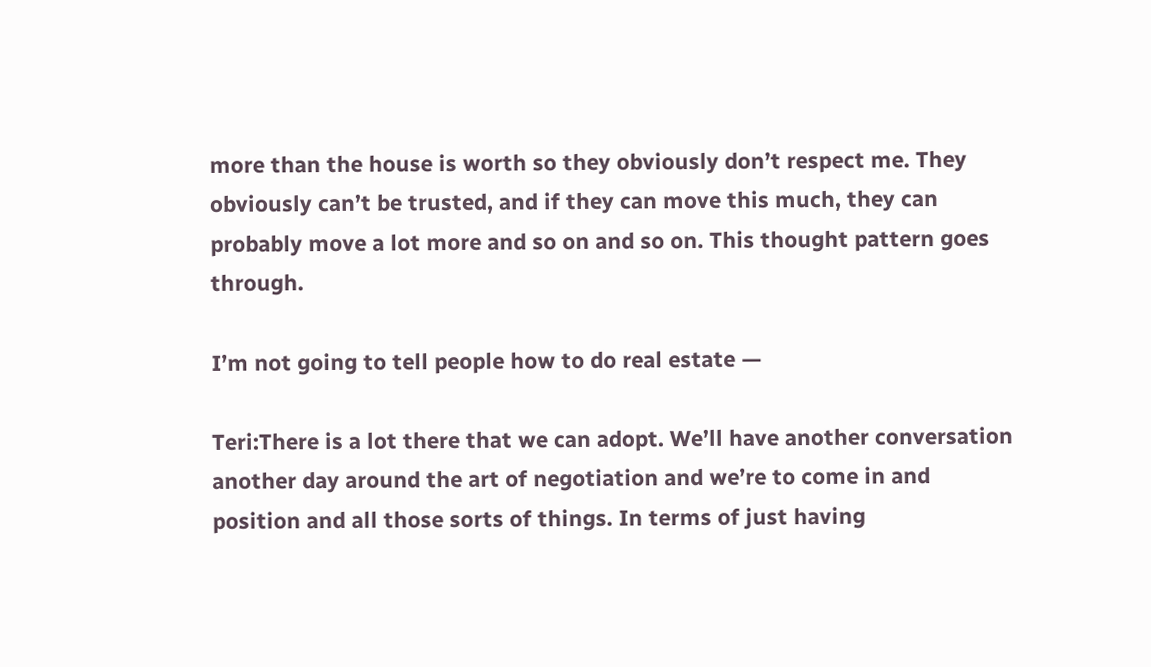more than the house is worth so they obviously don’t respect me. They obviously can’t be trusted, and if they can move this much, they can probably move a lot more and so on and so on. This thought pattern goes through.

I’m not going to tell people how to do real estate —

Teri:There is a lot there that we can adopt. We’ll have another conversation another day around the art of negotiation and we’re to come in and position and all those sorts of things. In terms of just having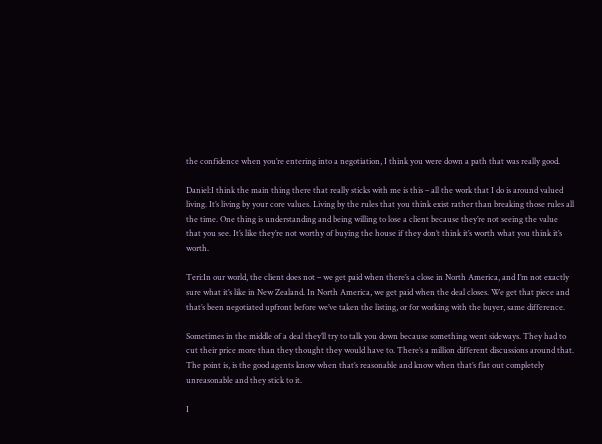the confidence when you’re entering into a negotiation, I think you were down a path that was really good.

Daniel:I think the main thing there that really sticks with me is this – all the work that I do is around valued living. It’s living by your core values. Living by the rules that you think exist rather than breaking those rules all the time. One thing is understanding and being willing to lose a client because they’re not seeing the value that you see. It’s like they’re not worthy of buying the house if they don’t think it’s worth what you think it’s worth.

Teri:In our world, the client does not – we get paid when there’s a close in North America, and I’m not exactly sure what it’s like in New Zealand. In North America, we get paid when the deal closes. We get that piece and that’s been negotiated upfront before we’ve taken the listing, or for working with the buyer, same difference.

Sometimes in the middle of a deal they’ll try to talk you down because something went sideways. They had to cut their price more than they thought they would have to. There’s a million different discussions around that. The point is, is the good agents know when that’s reasonable and know when that’s flat out completely unreasonable and they stick to it.

I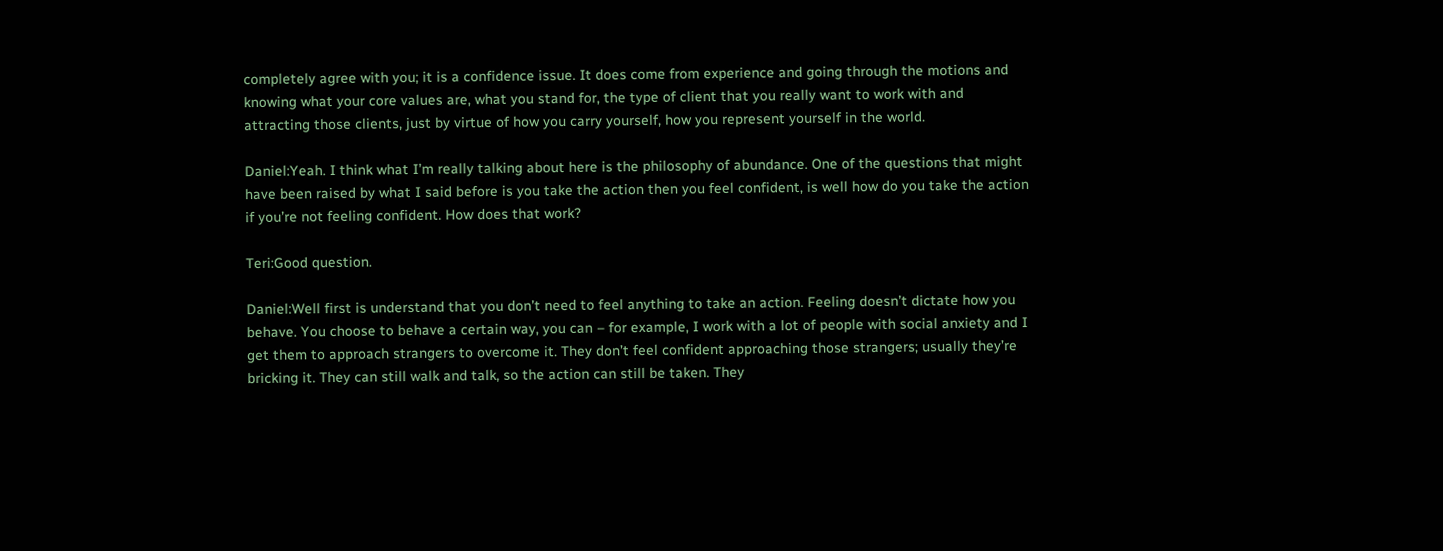completely agree with you; it is a confidence issue. It does come from experience and going through the motions and knowing what your core values are, what you stand for, the type of client that you really want to work with and attracting those clients, just by virtue of how you carry yourself, how you represent yourself in the world.

Daniel:Yeah. I think what I’m really talking about here is the philosophy of abundance. One of the questions that might have been raised by what I said before is you take the action then you feel confident, is well how do you take the action if you’re not feeling confident. How does that work?

Teri:Good question.

Daniel:Well first is understand that you don’t need to feel anything to take an action. Feeling doesn’t dictate how you behave. You choose to behave a certain way, you can – for example, I work with a lot of people with social anxiety and I get them to approach strangers to overcome it. They don’t feel confident approaching those strangers; usually they’re bricking it. They can still walk and talk, so the action can still be taken. They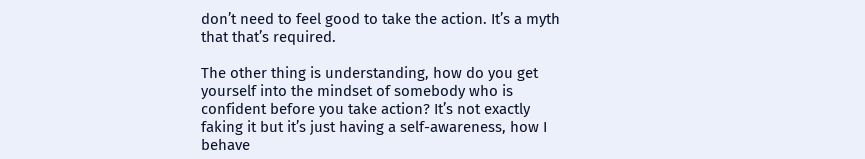don’t need to feel good to take the action. It’s a myth that that’s required.

The other thing is understanding, how do you get yourself into the mindset of somebody who is confident before you take action? It’s not exactly faking it but it’s just having a self-awareness, how I behave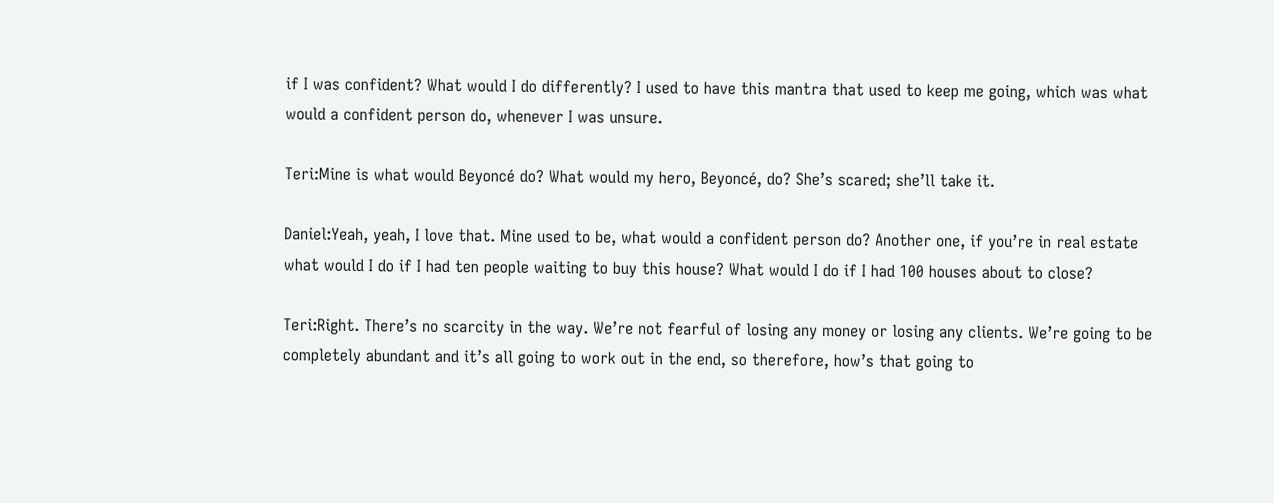if I was confident? What would I do differently? I used to have this mantra that used to keep me going, which was what would a confident person do, whenever I was unsure.

Teri:Mine is what would Beyoncé do? What would my hero, Beyoncé, do? She’s scared; she’ll take it.

Daniel:Yeah, yeah, I love that. Mine used to be, what would a confident person do? Another one, if you’re in real estate what would I do if I had ten people waiting to buy this house? What would I do if I had 100 houses about to close?

Teri:Right. There’s no scarcity in the way. We’re not fearful of losing any money or losing any clients. We’re going to be completely abundant and it’s all going to work out in the end, so therefore, how’s that going to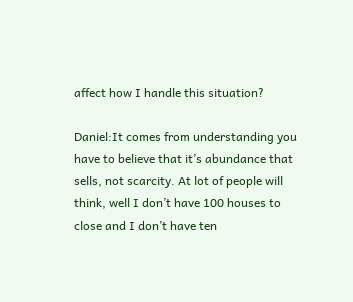affect how I handle this situation?

Daniel:It comes from understanding you have to believe that it’s abundance that sells, not scarcity. At lot of people will think, well I don’t have 100 houses to close and I don’t have ten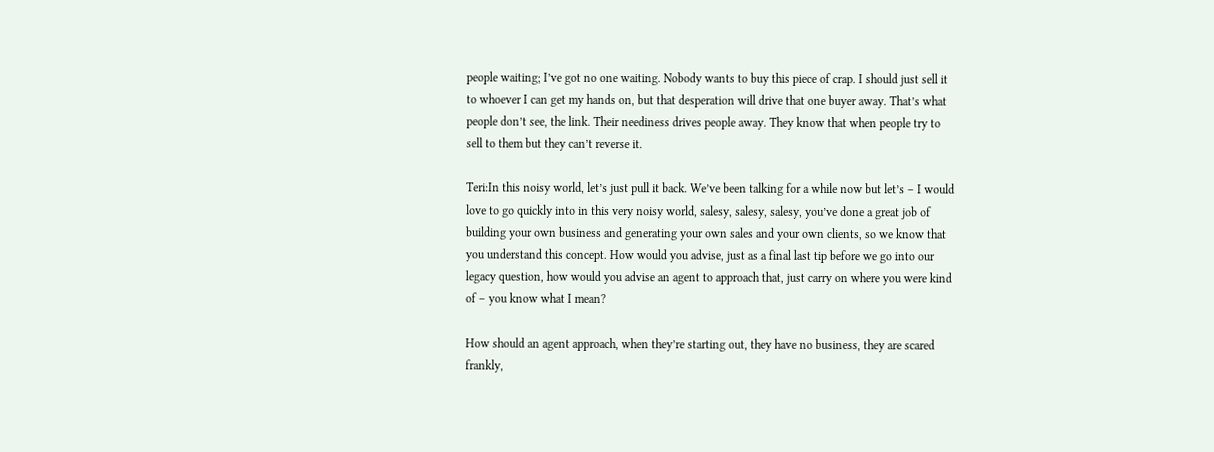people waiting; I’ve got no one waiting. Nobody wants to buy this piece of crap. I should just sell it to whoever I can get my hands on, but that desperation will drive that one buyer away. That’s what people don’t see, the link. Their neediness drives people away. They know that when people try to sell to them but they can’t reverse it.

Teri:In this noisy world, let’s just pull it back. We’ve been talking for a while now but let’s – I would love to go quickly into in this very noisy world, salesy, salesy, salesy, you’ve done a great job of building your own business and generating your own sales and your own clients, so we know that you understand this concept. How would you advise, just as a final last tip before we go into our legacy question, how would you advise an agent to approach that, just carry on where you were kind of – you know what I mean?

How should an agent approach, when they’re starting out, they have no business, they are scared frankly,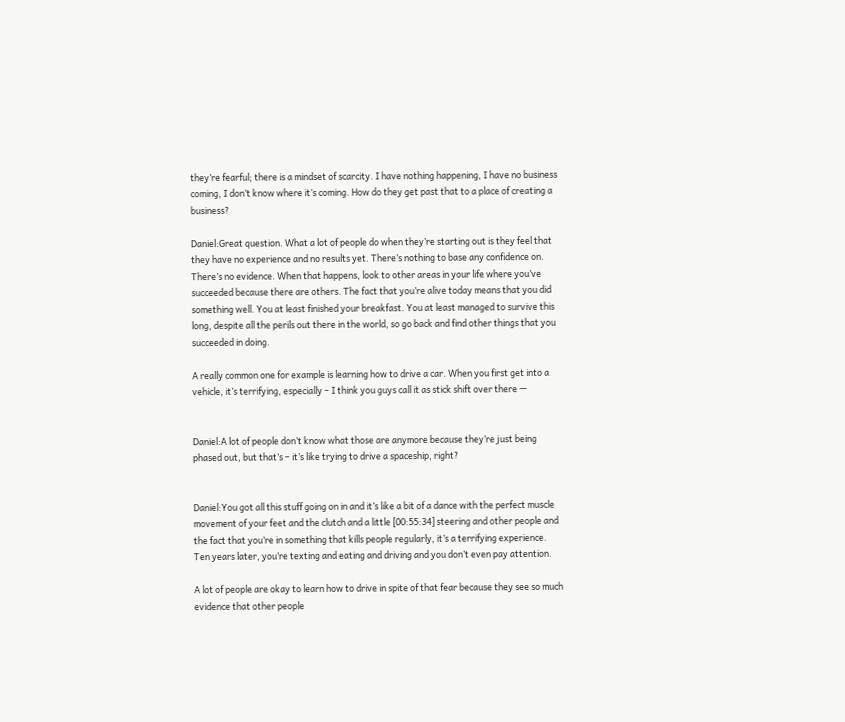they’re fearful; there is a mindset of scarcity. I have nothing happening, I have no business coming, I don’t know where it’s coming. How do they get past that to a place of creating a business?

Daniel:Great question. What a lot of people do when they’re starting out is they feel that they have no experience and no results yet. There’s nothing to base any confidence on. There’s no evidence. When that happens, look to other areas in your life where you’ve succeeded because there are others. The fact that you’re alive today means that you did something well. You at least finished your breakfast. You at least managed to survive this long, despite all the perils out there in the world, so go back and find other things that you succeeded in doing.

A really common one for example is learning how to drive a car. When you first get into a vehicle, it’s terrifying, especially – I think you guys call it as stick shift over there —


Daniel:A lot of people don’t know what those are anymore because they’re just being phased out, but that’s – it’s like trying to drive a spaceship, right?


Daniel:You got all this stuff going on in and it’s like a bit of a dance with the perfect muscle movement of your feet and the clutch and a little [00:55:34] steering and other people and the fact that you’re in something that kills people regularly, it’s a terrifying experience. Ten years later, you’re texting and eating and driving and you don’t even pay attention.

A lot of people are okay to learn how to drive in spite of that fear because they see so much evidence that other people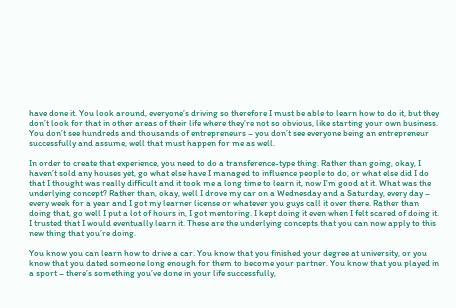have done it. You look around, everyone’s driving so therefore I must be able to learn how to do it, but they don’t look for that in other areas of their life where they’re not so obvious, like starting your own business. You don’t see hundreds and thousands of entrepreneurs – you don’t see everyone being an entrepreneur successfully and assume, well that must happen for me as well.

In order to create that experience, you need to do a transference-type thing. Rather than going, okay, I haven’t sold any houses yet, go what else have I managed to influence people to do, or what else did I do that I thought was really difficult and it took me a long time to learn it, now I’m good at it. What was the underlying concept? Rather than, okay, well I drove my car on a Wednesday and a Saturday, every day – every week for a year and I got my learner license or whatever you guys call it over there. Rather than doing that, go well I put a lot of hours in, I got mentoring. I kept doing it even when I felt scared of doing it. I trusted that I would eventually learn it. These are the underlying concepts that you can now apply to this new thing that you’re doing.

You know you can learn how to drive a car. You know that you finished your degree at university, or you know that you dated someone long enough for them to become your partner. You know that you played in a sport – there’s something you’ve done in your life successfully,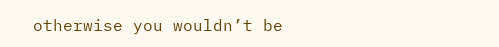otherwise you wouldn’t be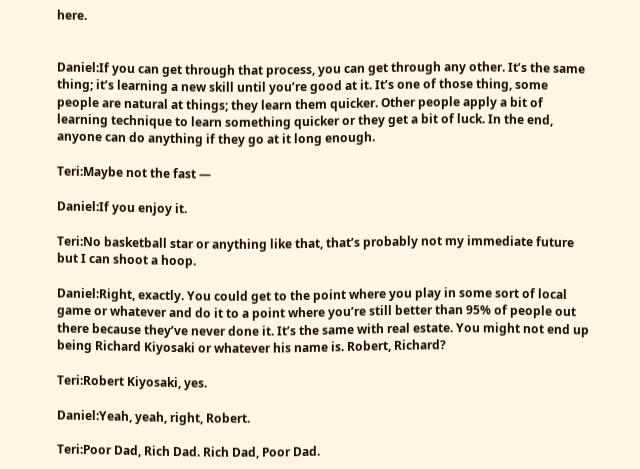here.


Daniel:If you can get through that process, you can get through any other. It’s the same thing; it’s learning a new skill until you’re good at it. It’s one of those thing, some people are natural at things; they learn them quicker. Other people apply a bit of learning technique to learn something quicker or they get a bit of luck. In the end, anyone can do anything if they go at it long enough.

Teri:Maybe not the fast —

Daniel:If you enjoy it.

Teri:No basketball star or anything like that, that’s probably not my immediate future but I can shoot a hoop.

Daniel:Right, exactly. You could get to the point where you play in some sort of local game or whatever and do it to a point where you’re still better than 95% of people out there because they’ve never done it. It’s the same with real estate. You might not end up being Richard Kiyosaki or whatever his name is. Robert, Richard?

Teri:Robert Kiyosaki, yes.

Daniel:Yeah, yeah, right, Robert.

Teri:Poor Dad, Rich Dad. Rich Dad, Poor Dad.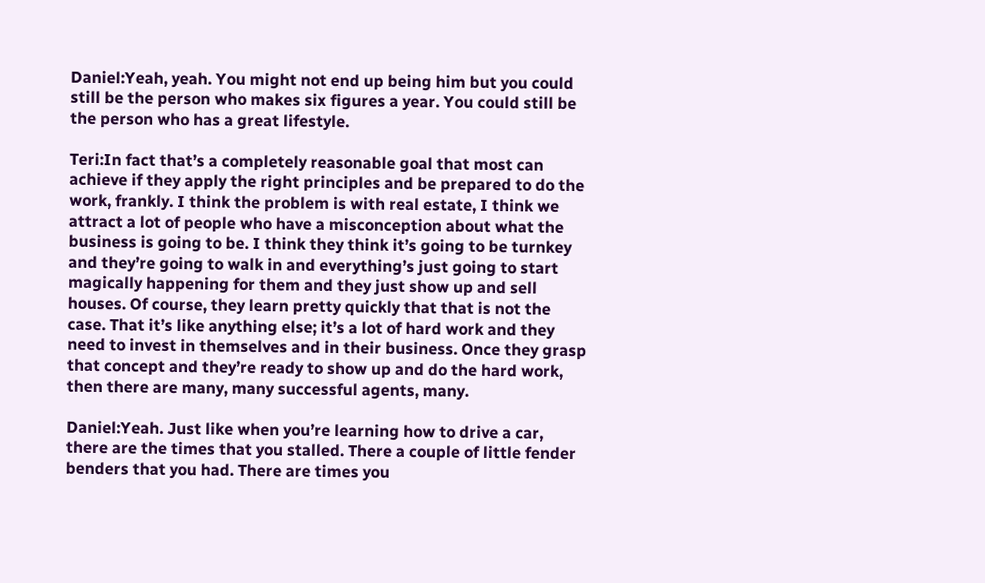Daniel:Yeah, yeah. You might not end up being him but you could still be the person who makes six figures a year. You could still be the person who has a great lifestyle.

Teri:In fact that’s a completely reasonable goal that most can achieve if they apply the right principles and be prepared to do the work, frankly. I think the problem is with real estate, I think we attract a lot of people who have a misconception about what the business is going to be. I think they think it’s going to be turnkey and they’re going to walk in and everything’s just going to start magically happening for them and they just show up and sell houses. Of course, they learn pretty quickly that that is not the case. That it’s like anything else; it’s a lot of hard work and they need to invest in themselves and in their business. Once they grasp that concept and they’re ready to show up and do the hard work, then there are many, many successful agents, many.

Daniel:Yeah. Just like when you’re learning how to drive a car, there are the times that you stalled. There a couple of little fender benders that you had. There are times you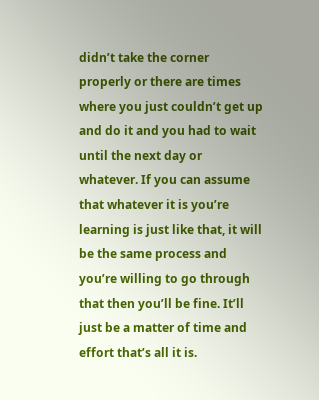didn’t take the corner properly or there are times where you just couldn’t get up and do it and you had to wait until the next day or whatever. If you can assume that whatever it is you’re learning is just like that, it will be the same process and you’re willing to go through that then you’ll be fine. It’ll just be a matter of time and effort that’s all it is.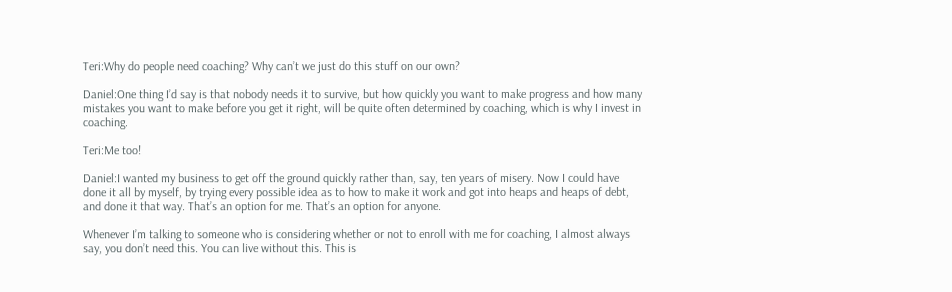Teri:Why do people need coaching? Why can’t we just do this stuff on our own?

Daniel:One thing I’d say is that nobody needs it to survive, but how quickly you want to make progress and how many mistakes you want to make before you get it right, will be quite often determined by coaching, which is why I invest in coaching.

Teri:Me too!

Daniel:I wanted my business to get off the ground quickly rather than, say, ten years of misery. Now I could have done it all by myself, by trying every possible idea as to how to make it work and got into heaps and heaps of debt, and done it that way. That’s an option for me. That’s an option for anyone.

Whenever I’m talking to someone who is considering whether or not to enroll with me for coaching, I almost always say, you don’t need this. You can live without this. This is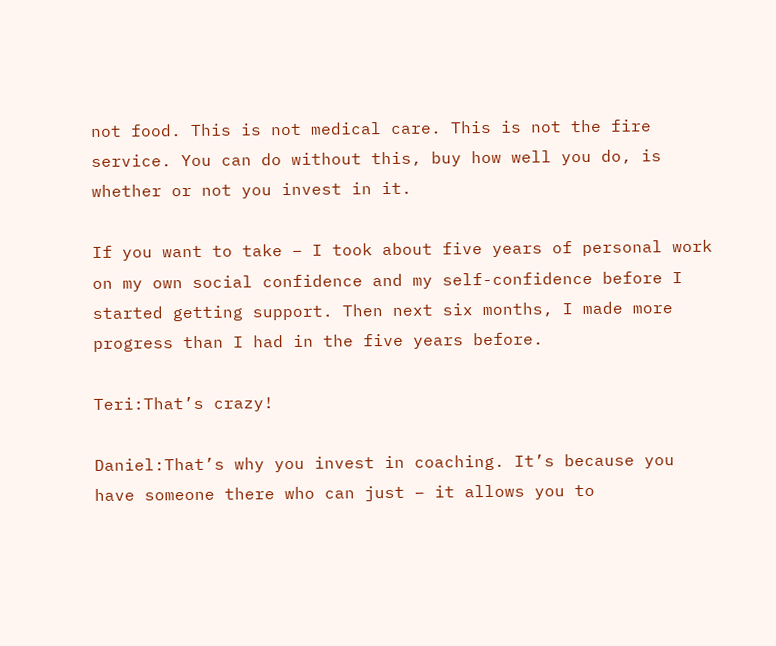not food. This is not medical care. This is not the fire service. You can do without this, buy how well you do, is whether or not you invest in it.

If you want to take – I took about five years of personal work on my own social confidence and my self-confidence before I started getting support. Then next six months, I made more progress than I had in the five years before.

Teri:That’s crazy!

Daniel:That’s why you invest in coaching. It’s because you have someone there who can just – it allows you to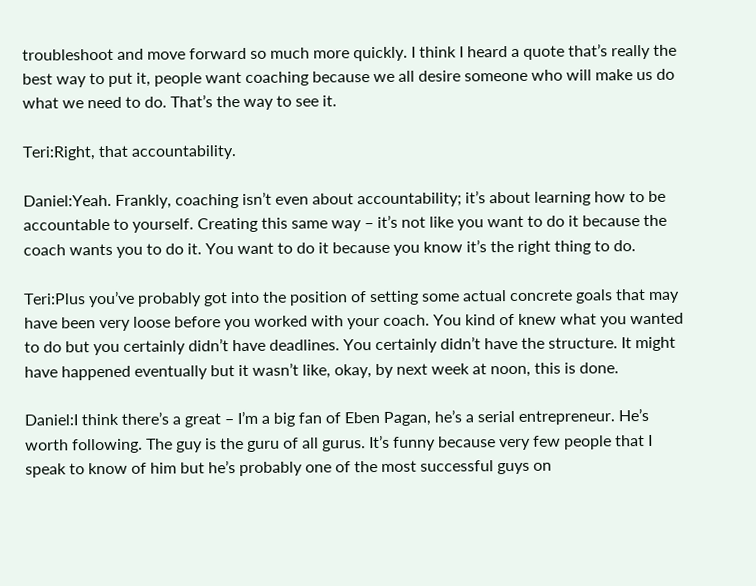troubleshoot and move forward so much more quickly. I think I heard a quote that’s really the best way to put it, people want coaching because we all desire someone who will make us do what we need to do. That’s the way to see it.

Teri:Right, that accountability.

Daniel:Yeah. Frankly, coaching isn’t even about accountability; it’s about learning how to be accountable to yourself. Creating this same way – it’s not like you want to do it because the coach wants you to do it. You want to do it because you know it’s the right thing to do.

Teri:Plus you’ve probably got into the position of setting some actual concrete goals that may have been very loose before you worked with your coach. You kind of knew what you wanted to do but you certainly didn’t have deadlines. You certainly didn’t have the structure. It might have happened eventually but it wasn’t like, okay, by next week at noon, this is done.

Daniel:I think there’s a great – I’m a big fan of Eben Pagan, he’s a serial entrepreneur. He’s worth following. The guy is the guru of all gurus. It’s funny because very few people that I speak to know of him but he’s probably one of the most successful guys on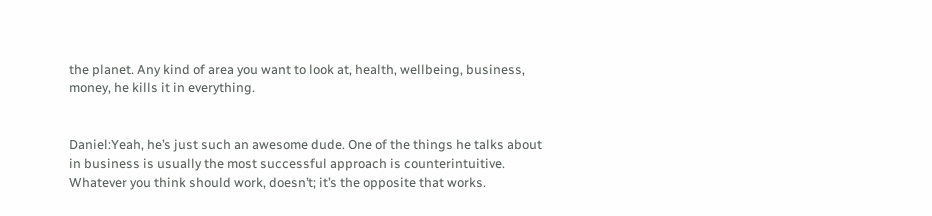the planet. Any kind of area you want to look at, health, wellbeing, business, money, he kills it in everything.


Daniel:Yeah, he’s just such an awesome dude. One of the things he talks about in business is usually the most successful approach is counterintuitive. Whatever you think should work, doesn’t; it’s the opposite that works.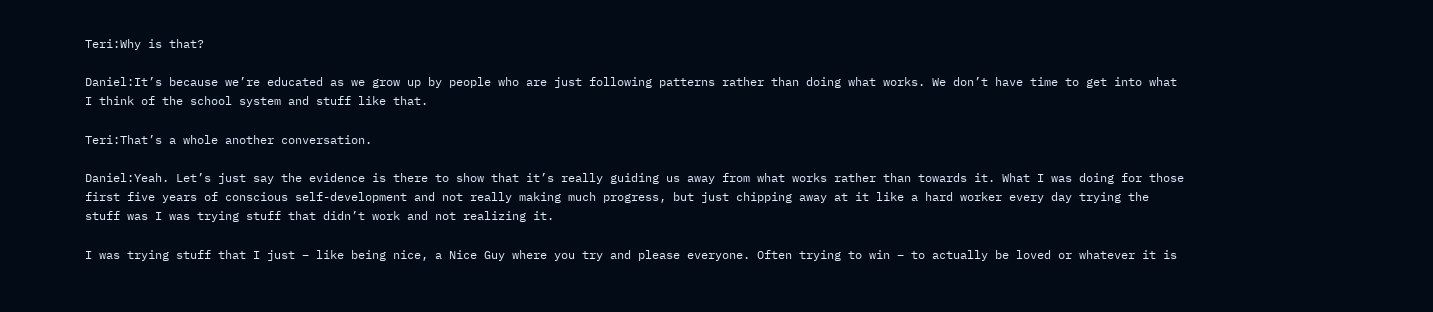Teri:Why is that?

Daniel:It’s because we’re educated as we grow up by people who are just following patterns rather than doing what works. We don’t have time to get into what I think of the school system and stuff like that.

Teri:That’s a whole another conversation.

Daniel:Yeah. Let’s just say the evidence is there to show that it’s really guiding us away from what works rather than towards it. What I was doing for those first five years of conscious self-development and not really making much progress, but just chipping away at it like a hard worker every day trying the stuff was I was trying stuff that didn’t work and not realizing it.

I was trying stuff that I just – like being nice, a Nice Guy where you try and please everyone. Often trying to win – to actually be loved or whatever it is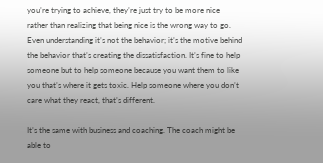you’re trying to achieve, they’re just try to be more nice rather than realizing that being nice is the wrong way to go. Even understanding it’s not the behavior; it’s the motive behind the behavior that’s creating the dissatisfaction. It’s fine to help someone but to help someone because you want them to like you that’s where it gets toxic. Help someone where you don’t care what they react, that’s different.

It’s the same with business and coaching. The coach might be able to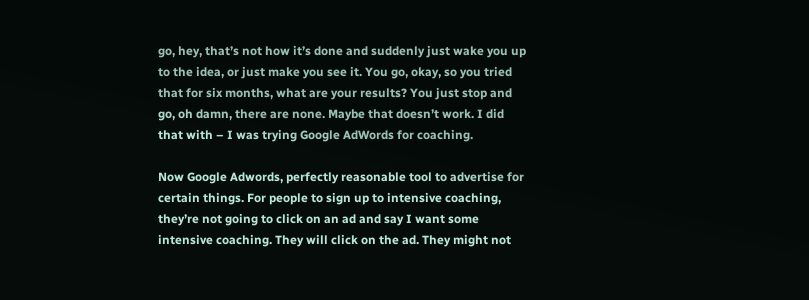go, hey, that’s not how it’s done and suddenly just wake you up to the idea, or just make you see it. You go, okay, so you tried that for six months, what are your results? You just stop and go, oh damn, there are none. Maybe that doesn’t work. I did that with – I was trying Google AdWords for coaching.

Now Google Adwords, perfectly reasonable tool to advertise for certain things. For people to sign up to intensive coaching, they’re not going to click on an ad and say I want some intensive coaching. They will click on the ad. They might not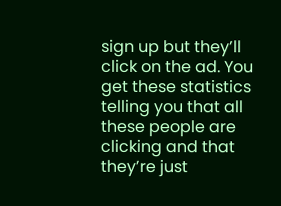sign up but they’ll click on the ad. You get these statistics telling you that all these people are clicking and that they’re just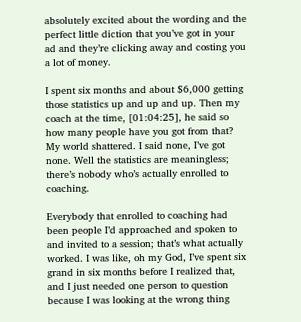absolutely excited about the wording and the perfect little diction that you’ve got in your ad and they’re clicking away and costing you a lot of money.

I spent six months and about $6,000 getting those statistics up and up and up. Then my coach at the time, [01:04:25], he said so how many people have you got from that? My world shattered. I said none, I’ve got none. Well the statistics are meaningless; there’s nobody who’s actually enrolled to coaching.

Everybody that enrolled to coaching had been people I’d approached and spoken to and invited to a session; that’s what actually worked. I was like, oh my God, I’ve spent six grand in six months before I realized that, and I just needed one person to question because I was looking at the wrong thing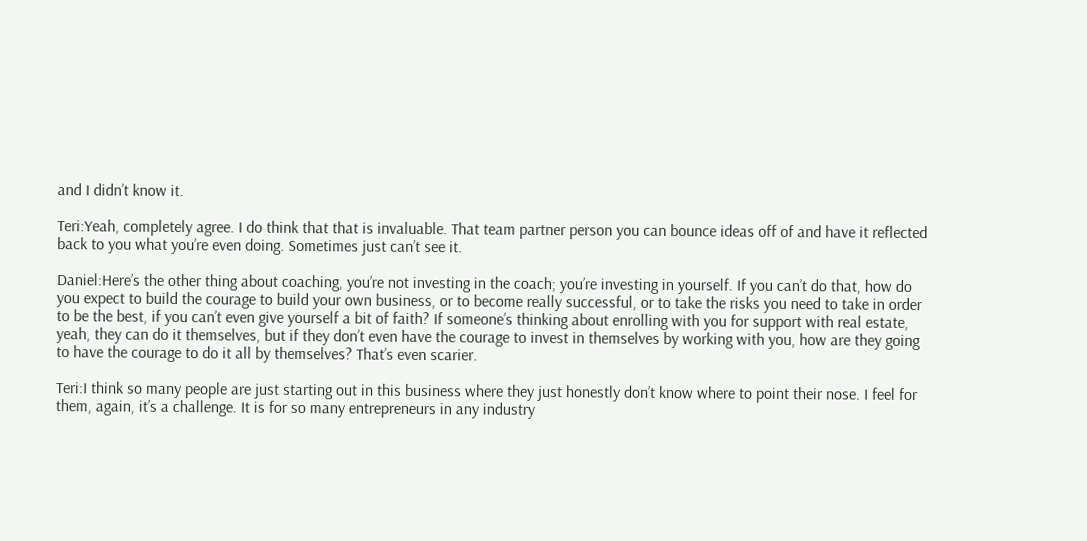and I didn’t know it.

Teri:Yeah, completely agree. I do think that that is invaluable. That team partner person you can bounce ideas off of and have it reflected back to you what you’re even doing. Sometimes just can’t see it.

Daniel:Here’s the other thing about coaching, you’re not investing in the coach; you’re investing in yourself. If you can’t do that, how do you expect to build the courage to build your own business, or to become really successful, or to take the risks you need to take in order to be the best, if you can’t even give yourself a bit of faith? If someone’s thinking about enrolling with you for support with real estate, yeah, they can do it themselves, but if they don’t even have the courage to invest in themselves by working with you, how are they going to have the courage to do it all by themselves? That’s even scarier.

Teri:I think so many people are just starting out in this business where they just honestly don’t know where to point their nose. I feel for them, again, it’s a challenge. It is for so many entrepreneurs in any industry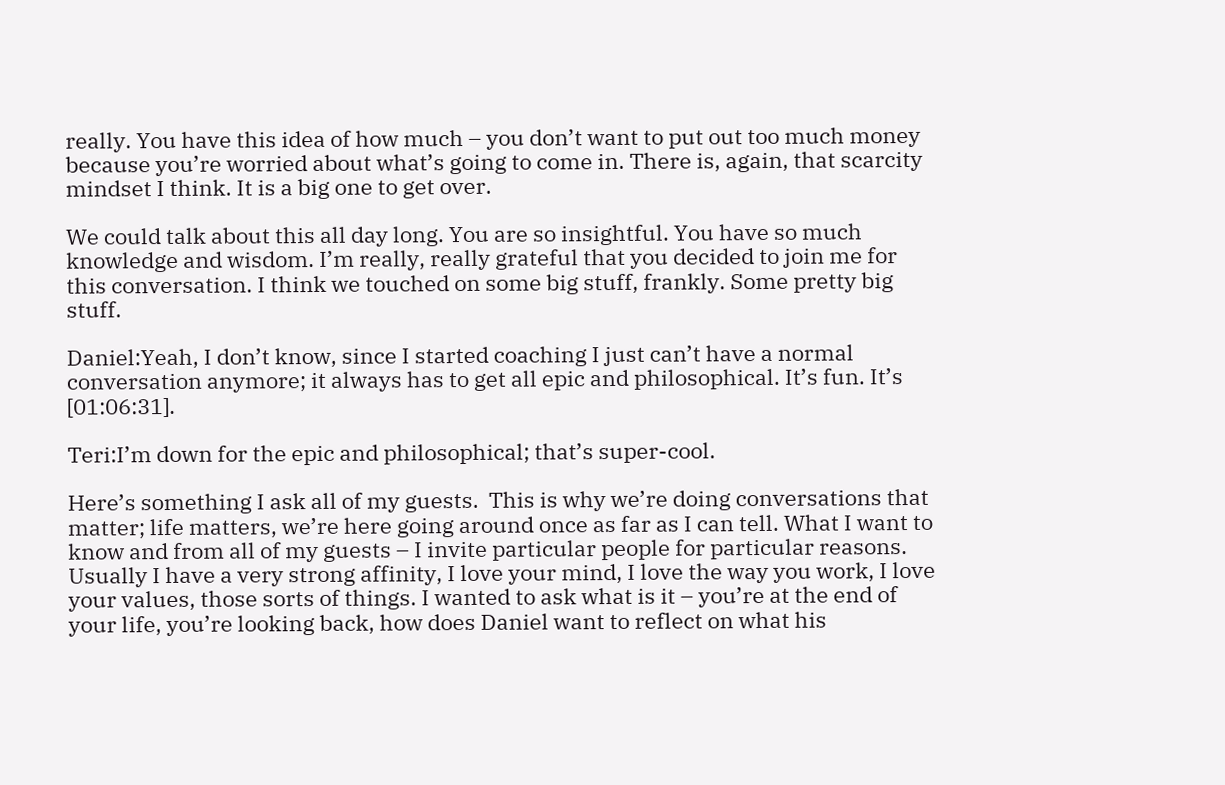really. You have this idea of how much – you don’t want to put out too much money because you’re worried about what’s going to come in. There is, again, that scarcity mindset I think. It is a big one to get over.

We could talk about this all day long. You are so insightful. You have so much knowledge and wisdom. I’m really, really grateful that you decided to join me for this conversation. I think we touched on some big stuff, frankly. Some pretty big stuff.

Daniel:Yeah, I don’t know, since I started coaching I just can’t have a normal conversation anymore; it always has to get all epic and philosophical. It’s fun. It’s [01:06:31].

Teri:I’m down for the epic and philosophical; that’s super-cool.

Here’s something I ask all of my guests.  This is why we’re doing conversations that matter; life matters, we’re here going around once as far as I can tell. What I want to know and from all of my guests – I invite particular people for particular reasons. Usually I have a very strong affinity, I love your mind, I love the way you work, I love your values, those sorts of things. I wanted to ask what is it – you’re at the end of your life, you’re looking back, how does Daniel want to reflect on what his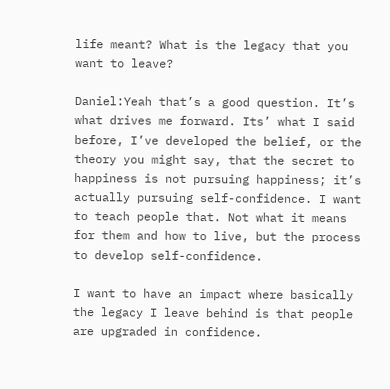life meant? What is the legacy that you want to leave?

Daniel:Yeah that’s a good question. It’s what drives me forward. Its’ what I said before, I’ve developed the belief, or the theory you might say, that the secret to happiness is not pursuing happiness; it’s actually pursuing self-confidence. I want to teach people that. Not what it means for them and how to live, but the process to develop self-confidence.

I want to have an impact where basically the legacy I leave behind is that people are upgraded in confidence.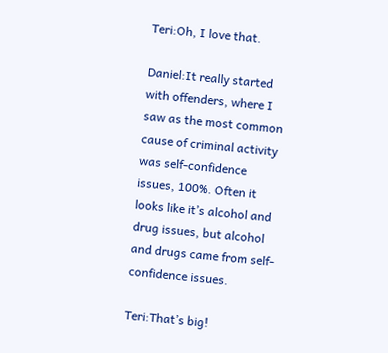Teri:Oh, I love that.

Daniel:It really started with offenders, where I saw as the most common cause of criminal activity was self-confidence issues, 100%. Often it looks like it’s alcohol and drug issues, but alcohol and drugs came from self-confidence issues.

Teri:That’s big!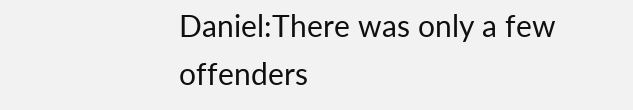Daniel:There was only a few offenders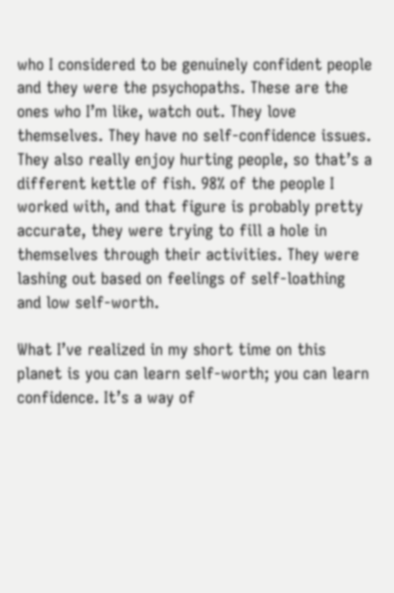who I considered to be genuinely confident people and they were the psychopaths. These are the ones who I’m like, watch out. They love themselves. They have no self-confidence issues. They also really enjoy hurting people, so that’s a different kettle of fish. 98% of the people I worked with, and that figure is probably pretty accurate, they were trying to fill a hole in themselves through their activities. They were lashing out based on feelings of self-loathing and low self-worth.

What I’ve realized in my short time on this planet is you can learn self-worth; you can learn confidence. It’s a way of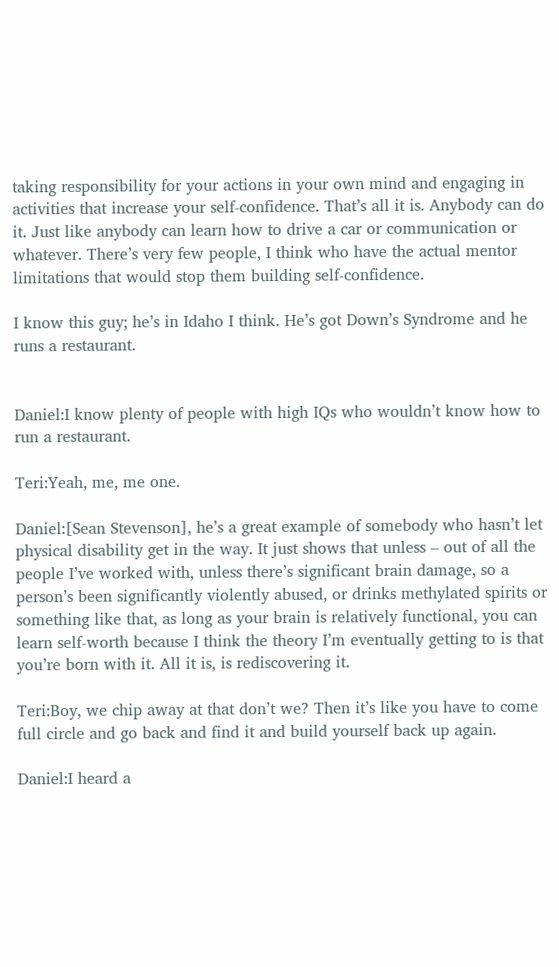taking responsibility for your actions in your own mind and engaging in activities that increase your self-confidence. That’s all it is. Anybody can do it. Just like anybody can learn how to drive a car or communication or whatever. There’s very few people, I think who have the actual mentor limitations that would stop them building self-confidence.

I know this guy; he’s in Idaho I think. He’s got Down’s Syndrome and he runs a restaurant.


Daniel:I know plenty of people with high IQs who wouldn’t know how to run a restaurant.

Teri:Yeah, me, me one.

Daniel:[Sean Stevenson], he’s a great example of somebody who hasn’t let physical disability get in the way. It just shows that unless – out of all the people I’ve worked with, unless there’s significant brain damage, so a person’s been significantly violently abused, or drinks methylated spirits or something like that, as long as your brain is relatively functional, you can learn self-worth because I think the theory I’m eventually getting to is that you’re born with it. All it is, is rediscovering it.

Teri:Boy, we chip away at that don’t we? Then it’s like you have to come full circle and go back and find it and build yourself back up again.

Daniel:I heard a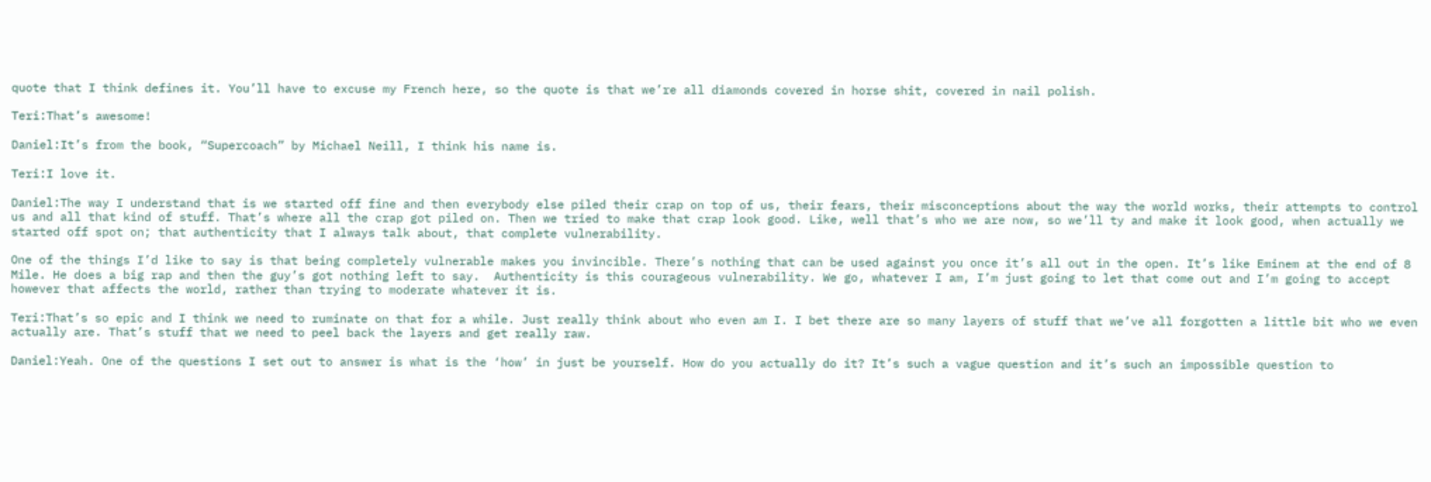quote that I think defines it. You’ll have to excuse my French here, so the quote is that we’re all diamonds covered in horse shit, covered in nail polish.

Teri:That’s awesome!

Daniel:It’s from the book, “Supercoach” by Michael Neill, I think his name is.

Teri:I love it.

Daniel:The way I understand that is we started off fine and then everybody else piled their crap on top of us, their fears, their misconceptions about the way the world works, their attempts to control us and all that kind of stuff. That’s where all the crap got piled on. Then we tried to make that crap look good. Like, well that’s who we are now, so we’ll ty and make it look good, when actually we started off spot on; that authenticity that I always talk about, that complete vulnerability.

One of the things I’d like to say is that being completely vulnerable makes you invincible. There’s nothing that can be used against you once it’s all out in the open. It’s like Eminem at the end of 8 Mile. He does a big rap and then the guy’s got nothing left to say.  Authenticity is this courageous vulnerability. We go, whatever I am, I’m just going to let that come out and I’m going to accept however that affects the world, rather than trying to moderate whatever it is.

Teri:That’s so epic and I think we need to ruminate on that for a while. Just really think about who even am I. I bet there are so many layers of stuff that we’ve all forgotten a little bit who we even actually are. That’s stuff that we need to peel back the layers and get really raw.

Daniel:Yeah. One of the questions I set out to answer is what is the ‘how’ in just be yourself. How do you actually do it? It’s such a vague question and it’s such an impossible question to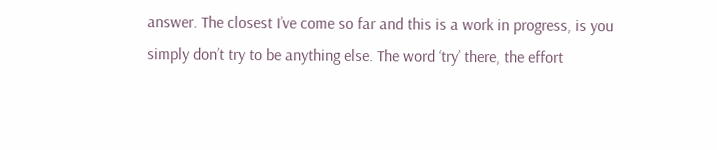answer. The closest I’ve come so far and this is a work in progress, is you simply don’t try to be anything else. The word ‘try’ there, the effort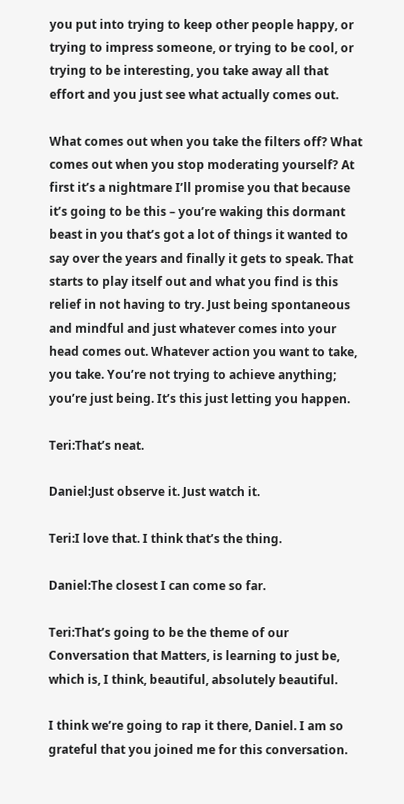you put into trying to keep other people happy, or trying to impress someone, or trying to be cool, or trying to be interesting, you take away all that effort and you just see what actually comes out.

What comes out when you take the filters off? What comes out when you stop moderating yourself? At first it’s a nightmare I’ll promise you that because it’s going to be this – you’re waking this dormant beast in you that’s got a lot of things it wanted to say over the years and finally it gets to speak. That starts to play itself out and what you find is this relief in not having to try. Just being spontaneous and mindful and just whatever comes into your head comes out. Whatever action you want to take, you take. You’re not trying to achieve anything; you’re just being. It’s this just letting you happen.

Teri:That’s neat.

Daniel:Just observe it. Just watch it.

Teri:I love that. I think that’s the thing.

Daniel:The closest I can come so far.

Teri:That’s going to be the theme of our Conversation that Matters, is learning to just be, which is, I think, beautiful, absolutely beautiful.

I think we’re going to rap it there, Daniel. I am so grateful that you joined me for this conversation.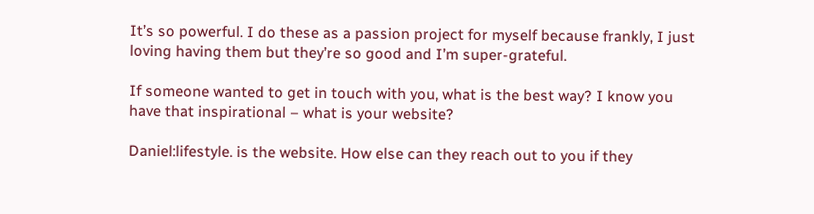It’s so powerful. I do these as a passion project for myself because frankly, I just loving having them but they’re so good and I’m super-grateful.

If someone wanted to get in touch with you, what is the best way? I know you have that inspirational – what is your website?

Daniel:lifestyle. is the website. How else can they reach out to you if they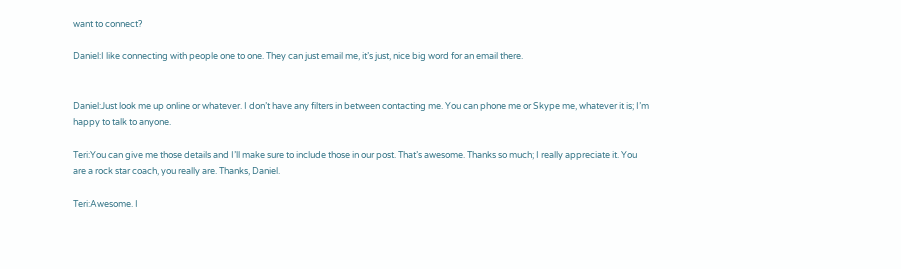want to connect?

Daniel:I like connecting with people one to one. They can just email me, it’s just, nice big word for an email there.


Daniel:Just look me up online or whatever. I don’t have any filters in between contacting me. You can phone me or Skype me, whatever it is; I’m happy to talk to anyone.

Teri:You can give me those details and I’ll make sure to include those in our post. That’s awesome. Thanks so much; I really appreciate it. You are a rock star coach, you really are. Thanks, Daniel.

Teri:Awesome. I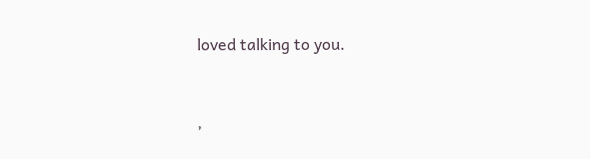loved talking to you.


,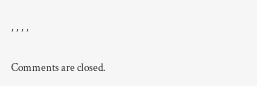, , , ,

Comments are closed.